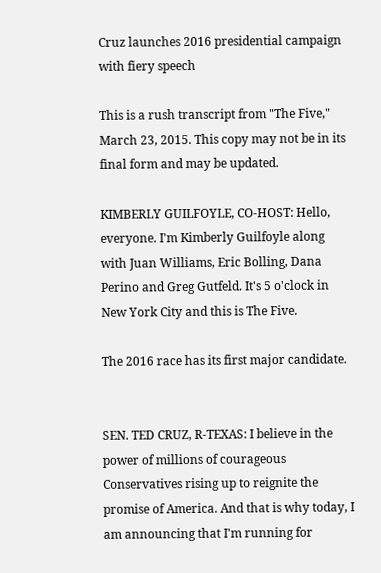Cruz launches 2016 presidential campaign with fiery speech

This is a rush transcript from "The Five," March 23, 2015. This copy may not be in its final form and may be updated.

KIMBERLY GUILFOYLE, CO-HOST: Hello, everyone. I'm Kimberly Guilfoyle along with Juan Williams, Eric Bolling, Dana Perino and Greg Gutfeld. It's 5 o'clock in New York City and this is The Five.

The 2016 race has its first major candidate.


SEN. TED CRUZ, R-TEXAS: I believe in the power of millions of courageous Conservatives rising up to reignite the promise of America. And that is why today, I am announcing that I'm running for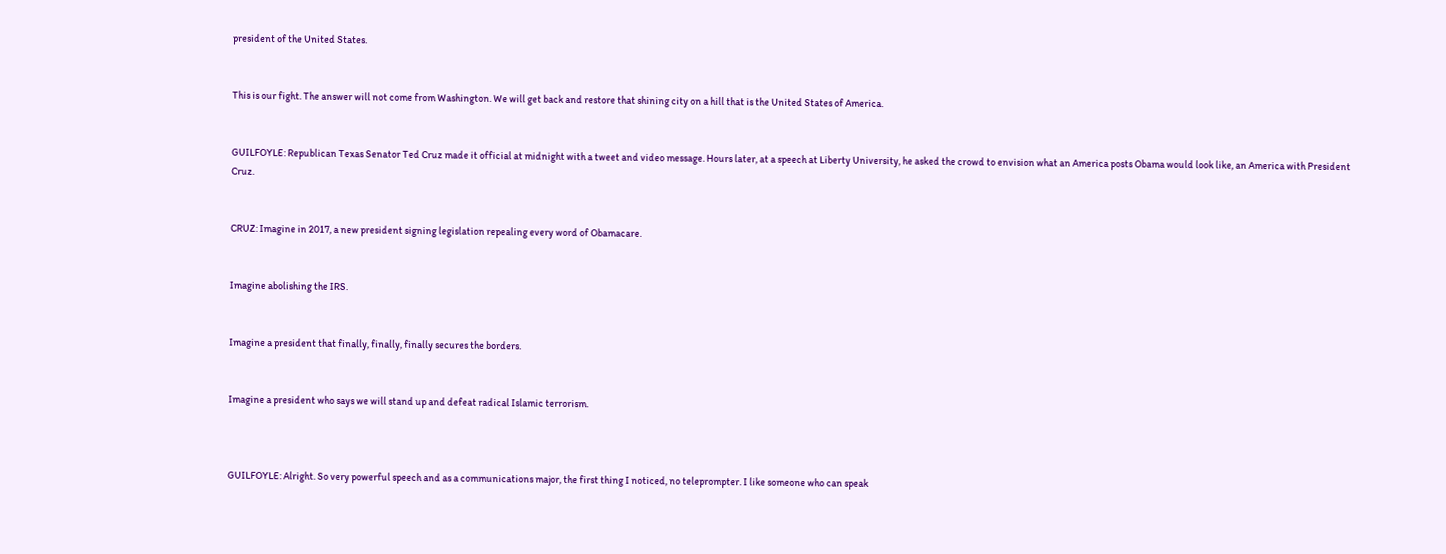president of the United States.


This is our fight. The answer will not come from Washington. We will get back and restore that shining city on a hill that is the United States of America.


GUILFOYLE: Republican Texas Senator Ted Cruz made it official at midnight with a tweet and video message. Hours later, at a speech at Liberty University, he asked the crowd to envision what an America posts Obama would look like, an America with President Cruz.


CRUZ: Imagine in 2017, a new president signing legislation repealing every word of Obamacare.


Imagine abolishing the IRS.


Imagine a president that finally, finally, finally secures the borders.


Imagine a president who says we will stand up and defeat radical Islamic terrorism.



GUILFOYLE: Alright. So very powerful speech and as a communications major, the first thing I noticed, no teleprompter. I like someone who can speak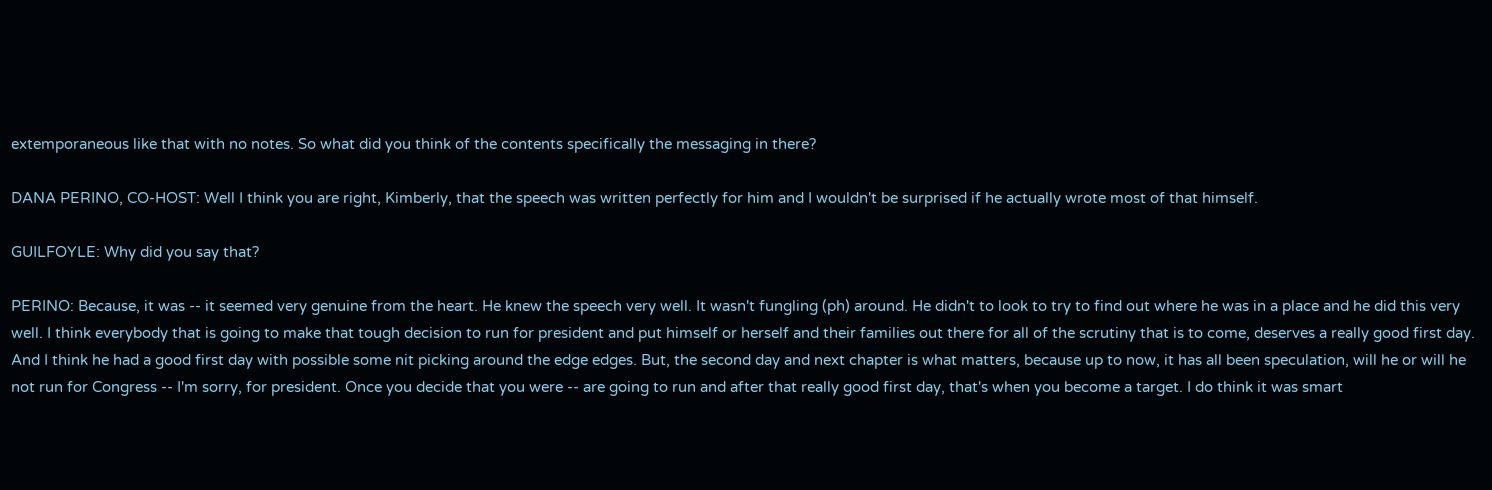extemporaneous like that with no notes. So what did you think of the contents specifically the messaging in there?

DANA PERINO, CO-HOST: Well I think you are right, Kimberly, that the speech was written perfectly for him and I wouldn't be surprised if he actually wrote most of that himself.

GUILFOYLE: Why did you say that?

PERINO: Because, it was -- it seemed very genuine from the heart. He knew the speech very well. It wasn't fungling (ph) around. He didn't to look to try to find out where he was in a place and he did this very well. I think everybody that is going to make that tough decision to run for president and put himself or herself and their families out there for all of the scrutiny that is to come, deserves a really good first day. And I think he had a good first day with possible some nit picking around the edge edges. But, the second day and next chapter is what matters, because up to now, it has all been speculation, will he or will he not run for Congress -- I'm sorry, for president. Once you decide that you were -- are going to run and after that really good first day, that's when you become a target. I do think it was smart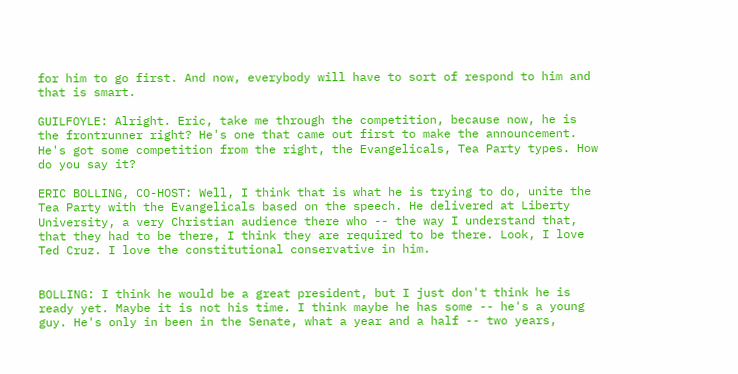for him to go first. And now, everybody will have to sort of respond to him and that is smart.

GUILFOYLE: Alright. Eric, take me through the competition, because now, he is the frontrunner right? He's one that came out first to make the announcement. He's got some competition from the right, the Evangelicals, Tea Party types. How do you say it?

ERIC BOLLING, CO-HOST: Well, I think that is what he is trying to do, unite the Tea Party with the Evangelicals based on the speech. He delivered at Liberty University, a very Christian audience there who -- the way I understand that, that they had to be there, I think they are required to be there. Look, I love Ted Cruz. I love the constitutional conservative in him.


BOLLING: I think he would be a great president, but I just don't think he is ready yet. Maybe it is not his time. I think maybe he has some -- he's a young guy. He's only in been in the Senate, what a year and a half -- two years,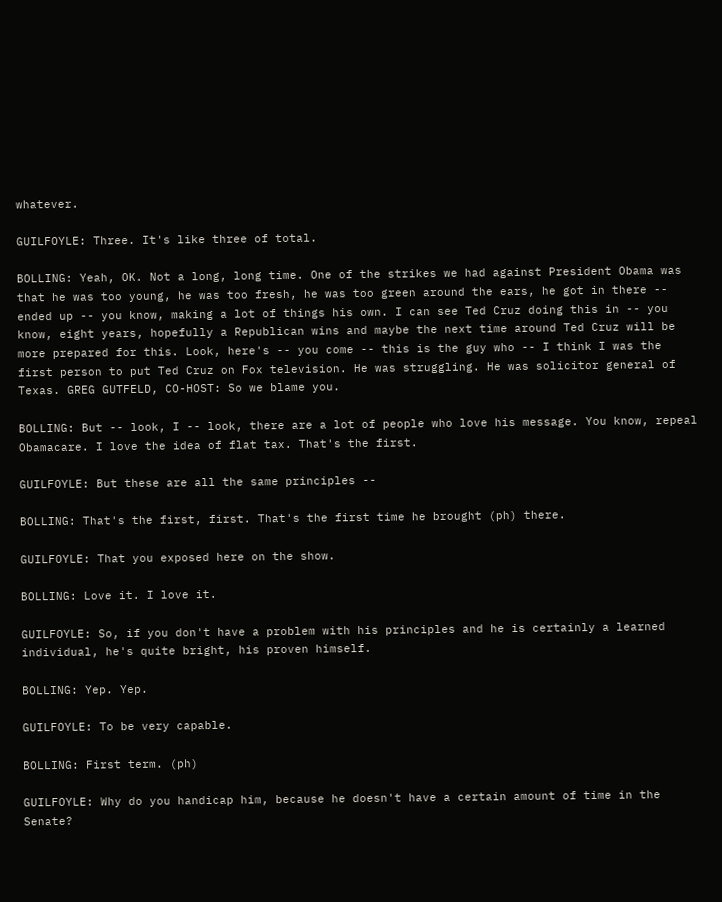whatever.

GUILFOYLE: Three. It's like three of total.

BOLLING: Yeah, OK. Not a long, long time. One of the strikes we had against President Obama was that he was too young, he was too fresh, he was too green around the ears, he got in there -- ended up -- you know, making a lot of things his own. I can see Ted Cruz doing this in -- you know, eight years, hopefully a Republican wins and maybe the next time around Ted Cruz will be more prepared for this. Look, here's -- you come -- this is the guy who -- I think I was the first person to put Ted Cruz on Fox television. He was struggling. He was solicitor general of Texas. GREG GUTFELD, CO-HOST: So we blame you.

BOLLING: But -- look, I -- look, there are a lot of people who love his message. You know, repeal Obamacare. I love the idea of flat tax. That's the first.

GUILFOYLE: But these are all the same principles --

BOLLING: That's the first, first. That's the first time he brought (ph) there.

GUILFOYLE: That you exposed here on the show.

BOLLING: Love it. I love it.

GUILFOYLE: So, if you don't have a problem with his principles and he is certainly a learned individual, he's quite bright, his proven himself.

BOLLING: Yep. Yep.

GUILFOYLE: To be very capable.

BOLLING: First term. (ph)

GUILFOYLE: Why do you handicap him, because he doesn't have a certain amount of time in the Senate?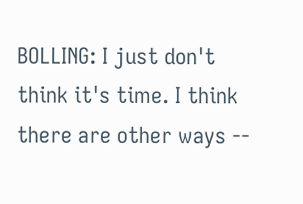BOLLING: I just don't think it's time. I think there are other ways --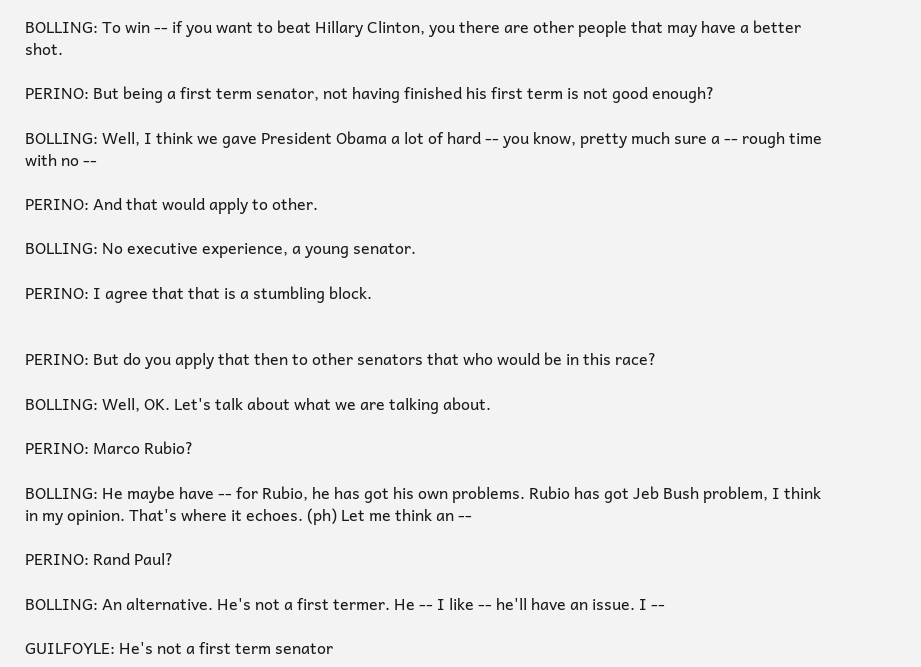BOLLING: To win -- if you want to beat Hillary Clinton, you there are other people that may have a better shot.

PERINO: But being a first term senator, not having finished his first term is not good enough?

BOLLING: Well, I think we gave President Obama a lot of hard -- you know, pretty much sure a -- rough time with no --

PERINO: And that would apply to other.

BOLLING: No executive experience, a young senator.

PERINO: I agree that that is a stumbling block.


PERINO: But do you apply that then to other senators that who would be in this race?

BOLLING: Well, OK. Let's talk about what we are talking about.

PERINO: Marco Rubio?

BOLLING: He maybe have -- for Rubio, he has got his own problems. Rubio has got Jeb Bush problem, I think in my opinion. That's where it echoes. (ph) Let me think an --

PERINO: Rand Paul?

BOLLING: An alternative. He's not a first termer. He -- I like -- he'll have an issue. I --

GUILFOYLE: He's not a first term senator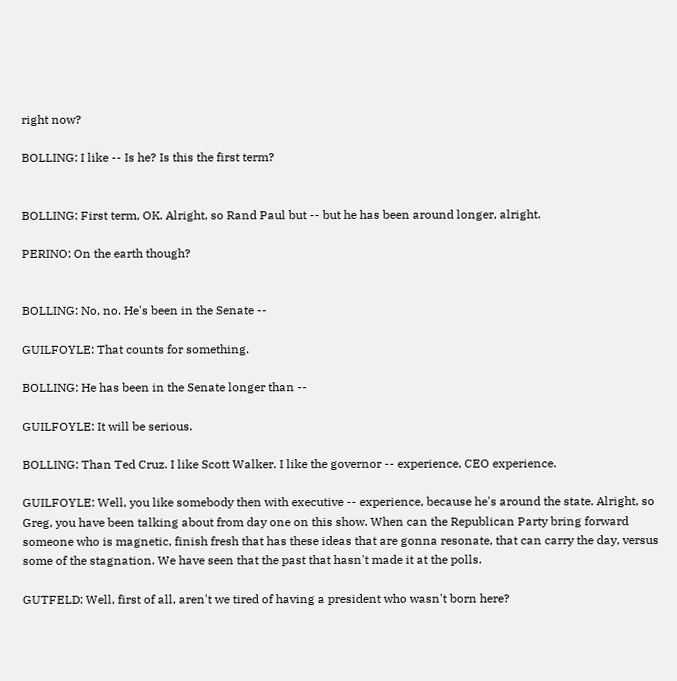right now?

BOLLING: I like -- Is he? Is this the first term?


BOLLING: First term, OK. Alright, so Rand Paul but -- but he has been around longer, alright.

PERINO: On the earth though?


BOLLING: No, no. He's been in the Senate --

GUILFOYLE: That counts for something.

BOLLING: He has been in the Senate longer than --

GUILFOYLE: It will be serious.

BOLLING: Than Ted Cruz. I like Scott Walker. I like the governor -- experience, CEO experience.

GUILFOYLE: Well, you like somebody then with executive -- experience, because he's around the state. Alright, so Greg, you have been talking about from day one on this show. When can the Republican Party bring forward someone who is magnetic, finish fresh that has these ideas that are gonna resonate, that can carry the day, versus some of the stagnation. We have seen that the past that hasn't made it at the polls.

GUTFELD: Well, first of all, aren't we tired of having a president who wasn't born here?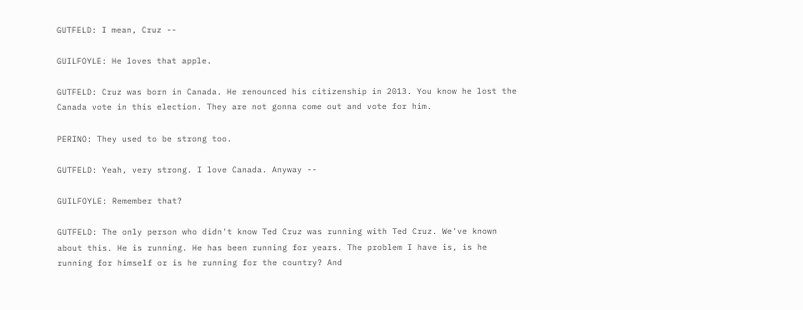GUTFELD: I mean, Cruz --

GUILFOYLE: He loves that apple.

GUTFELD: Cruz was born in Canada. He renounced his citizenship in 2013. You know he lost the Canada vote in this election. They are not gonna come out and vote for him.

PERINO: They used to be strong too.

GUTFELD: Yeah, very strong. I love Canada. Anyway --

GUILFOYLE: Remember that?

GUTFELD: The only person who didn't know Ted Cruz was running with Ted Cruz. We've known about this. He is running. He has been running for years. The problem I have is, is he running for himself or is he running for the country? And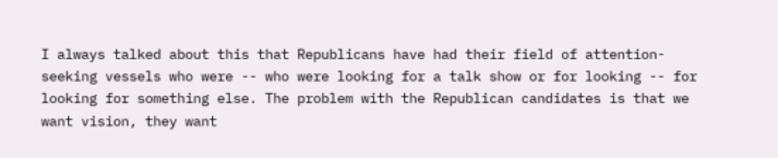I always talked about this that Republicans have had their field of attention-seeking vessels who were -- who were looking for a talk show or for looking -- for looking for something else. The problem with the Republican candidates is that we want vision, they want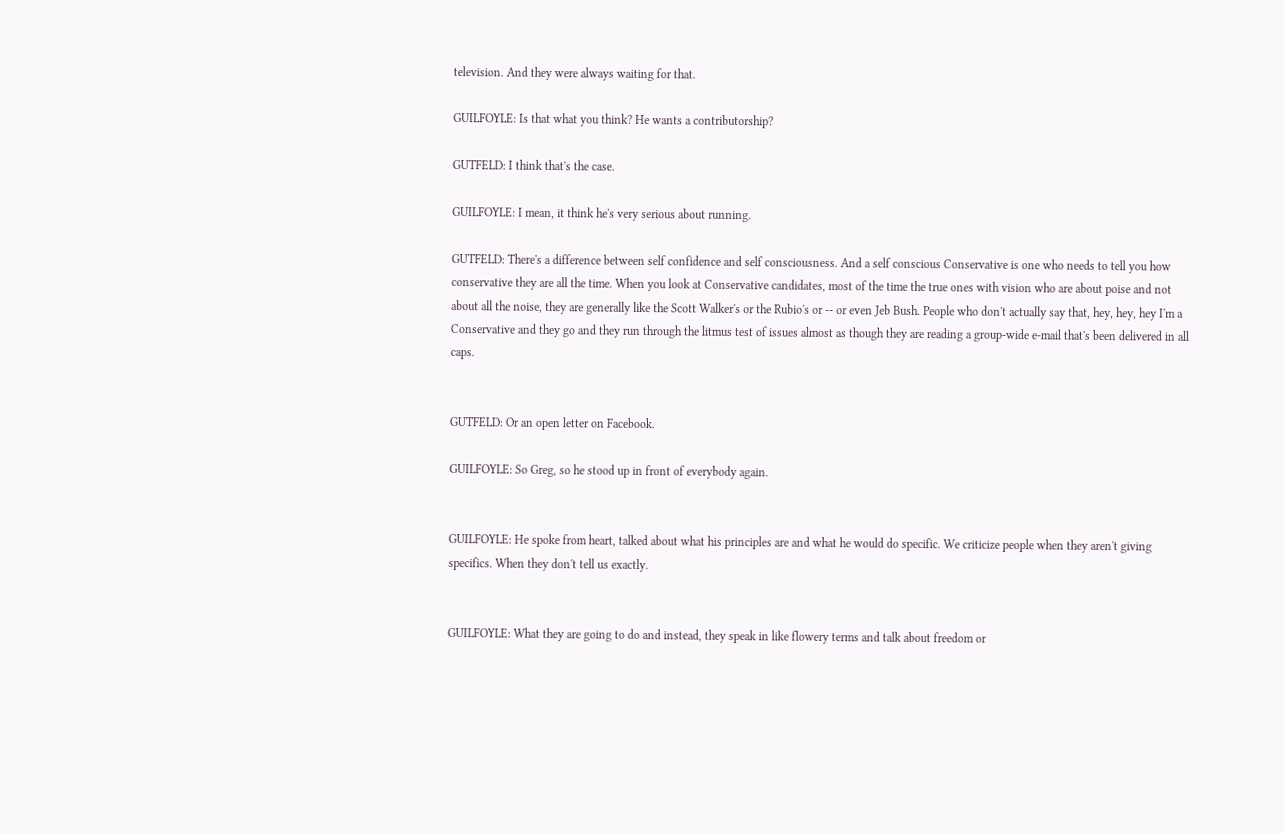television. And they were always waiting for that.

GUILFOYLE: Is that what you think? He wants a contributorship?

GUTFELD: I think that's the case.

GUILFOYLE: I mean, it think he's very serious about running.

GUTFELD: There's a difference between self confidence and self consciousness. And a self conscious Conservative is one who needs to tell you how conservative they are all the time. When you look at Conservative candidates, most of the time the true ones with vision who are about poise and not about all the noise, they are generally like the Scott Walker's or the Rubio's or -- or even Jeb Bush. People who don't actually say that, hey, hey, hey I'm a Conservative and they go and they run through the litmus test of issues almost as though they are reading a group-wide e-mail that's been delivered in all caps.


GUTFELD: Or an open letter on Facebook.

GUILFOYLE: So Greg, so he stood up in front of everybody again.


GUILFOYLE: He spoke from heart, talked about what his principles are and what he would do specific. We criticize people when they aren't giving specifics. When they don't tell us exactly.


GUILFOYLE: What they are going to do and instead, they speak in like flowery terms and talk about freedom or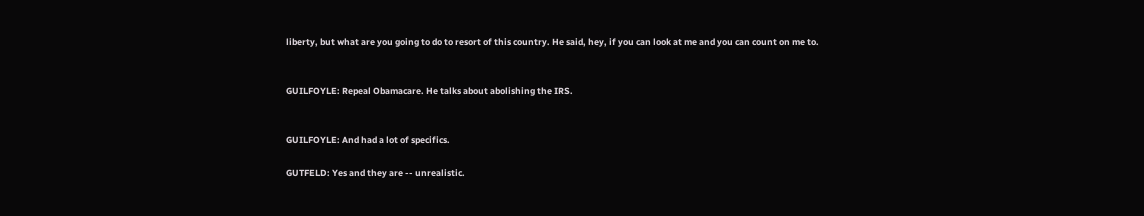liberty, but what are you going to do to resort of this country. He said, hey, if you can look at me and you can count on me to.


GUILFOYLE: Repeal Obamacare. He talks about abolishing the IRS.


GUILFOYLE: And had a lot of specifics.

GUTFELD: Yes and they are -- unrealistic.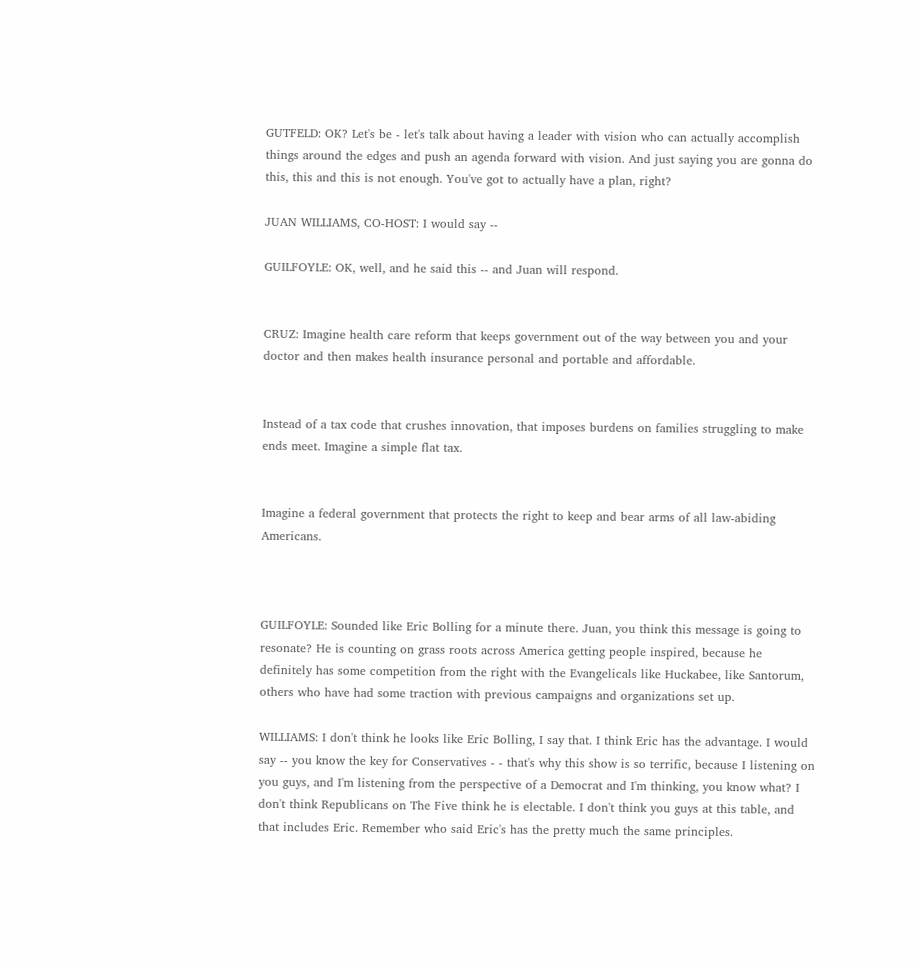GUTFELD: OK? Let's be - let's talk about having a leader with vision who can actually accomplish things around the edges and push an agenda forward with vision. And just saying you are gonna do this, this and this is not enough. You've got to actually have a plan, right?

JUAN WILLIAMS, CO-HOST: I would say --

GUILFOYLE: OK, well, and he said this -- and Juan will respond.


CRUZ: Imagine health care reform that keeps government out of the way between you and your doctor and then makes health insurance personal and portable and affordable.


Instead of a tax code that crushes innovation, that imposes burdens on families struggling to make ends meet. Imagine a simple flat tax.


Imagine a federal government that protects the right to keep and bear arms of all law-abiding Americans.



GUILFOYLE: Sounded like Eric Bolling for a minute there. Juan, you think this message is going to resonate? He is counting on grass roots across America getting people inspired, because he definitely has some competition from the right with the Evangelicals like Huckabee, like Santorum, others who have had some traction with previous campaigns and organizations set up.

WILLIAMS: I don't think he looks like Eric Bolling, I say that. I think Eric has the advantage. I would say -- you know the key for Conservatives - - that's why this show is so terrific, because I listening on you guys, and I'm listening from the perspective of a Democrat and I'm thinking, you know what? I don't think Republicans on The Five think he is electable. I don't think you guys at this table, and that includes Eric. Remember who said Eric's has the pretty much the same principles.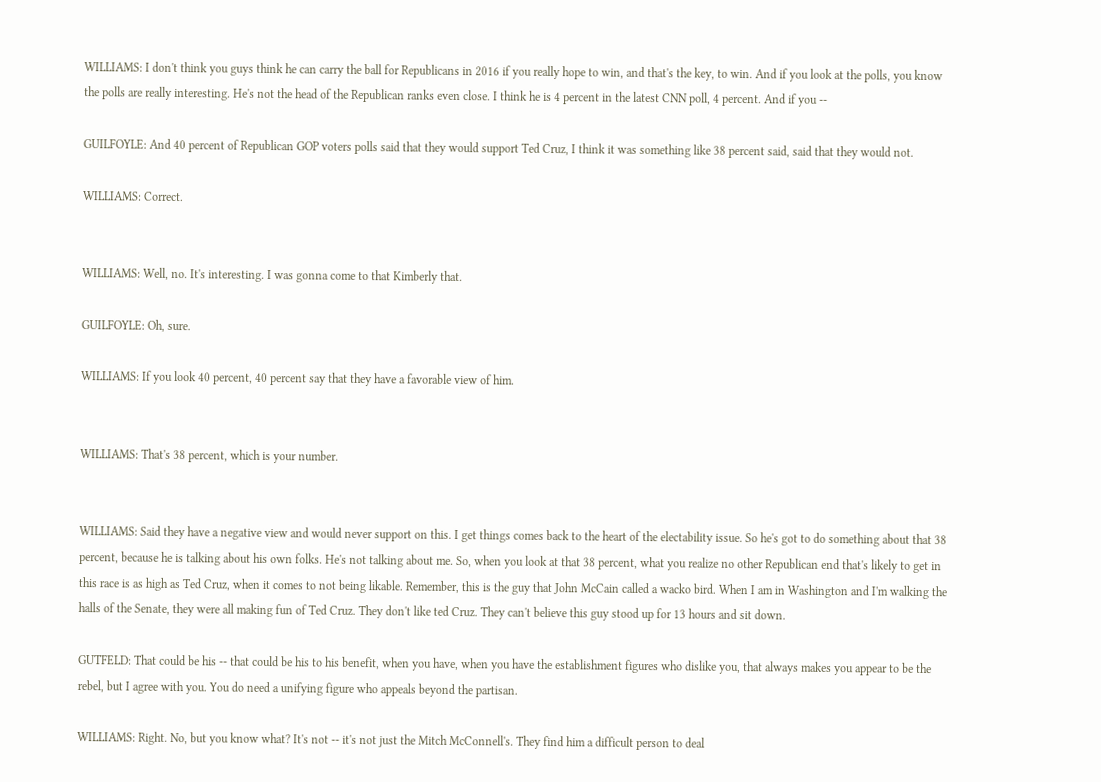WILLIAMS: I don't think you guys think he can carry the ball for Republicans in 2016 if you really hope to win, and that's the key, to win. And if you look at the polls, you know the polls are really interesting. He's not the head of the Republican ranks even close. I think he is 4 percent in the latest CNN poll, 4 percent. And if you --

GUILFOYLE: And 40 percent of Republican GOP voters polls said that they would support Ted Cruz, I think it was something like 38 percent said, said that they would not.

WILLIAMS: Correct.


WILLIAMS: Well, no. It's interesting. I was gonna come to that Kimberly that.

GUILFOYLE: Oh, sure.

WILLIAMS: If you look 40 percent, 40 percent say that they have a favorable view of him.


WILLIAMS: That's 38 percent, which is your number.


WILLIAMS: Said they have a negative view and would never support on this. I get things comes back to the heart of the electability issue. So he's got to do something about that 38 percent, because he is talking about his own folks. He's not talking about me. So, when you look at that 38 percent, what you realize no other Republican end that's likely to get in this race is as high as Ted Cruz, when it comes to not being likable. Remember, this is the guy that John McCain called a wacko bird. When I am in Washington and I'm walking the halls of the Senate, they were all making fun of Ted Cruz. They don't like ted Cruz. They can't believe this guy stood up for 13 hours and sit down.

GUTFELD: That could be his -- that could be his to his benefit, when you have, when you have the establishment figures who dislike you, that always makes you appear to be the rebel, but I agree with you. You do need a unifying figure who appeals beyond the partisan.

WILLIAMS: Right. No, but you know what? It's not -- it's not just the Mitch McConnell's. They find him a difficult person to deal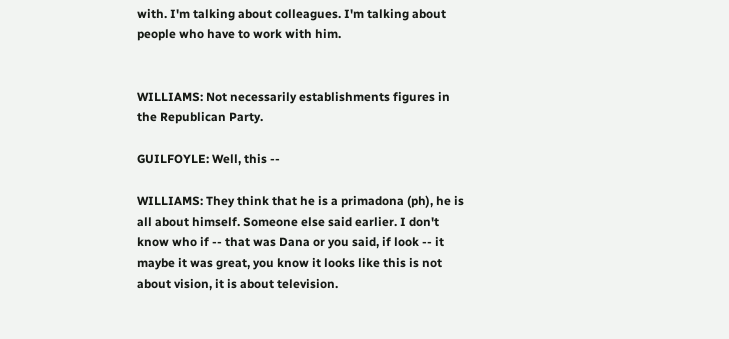with. I'm talking about colleagues. I'm talking about people who have to work with him.


WILLIAMS: Not necessarily establishments figures in the Republican Party.

GUILFOYLE: Well, this --

WILLIAMS: They think that he is a primadona (ph), he is all about himself. Someone else said earlier. I don't know who if -- that was Dana or you said, if look -- it maybe it was great, you know it looks like this is not about vision, it is about television.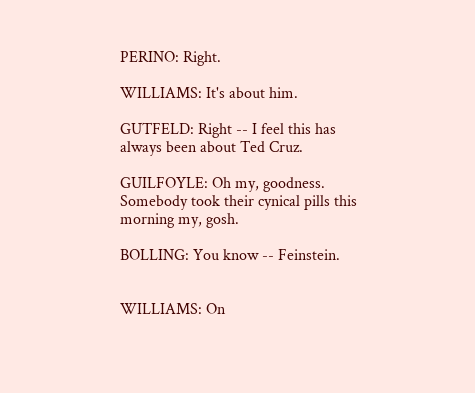PERINO: Right.

WILLIAMS: It's about him.

GUTFELD: Right -- I feel this has always been about Ted Cruz.

GUILFOYLE: Oh my, goodness. Somebody took their cynical pills this morning my, gosh.

BOLLING: You know -- Feinstein.


WILLIAMS: On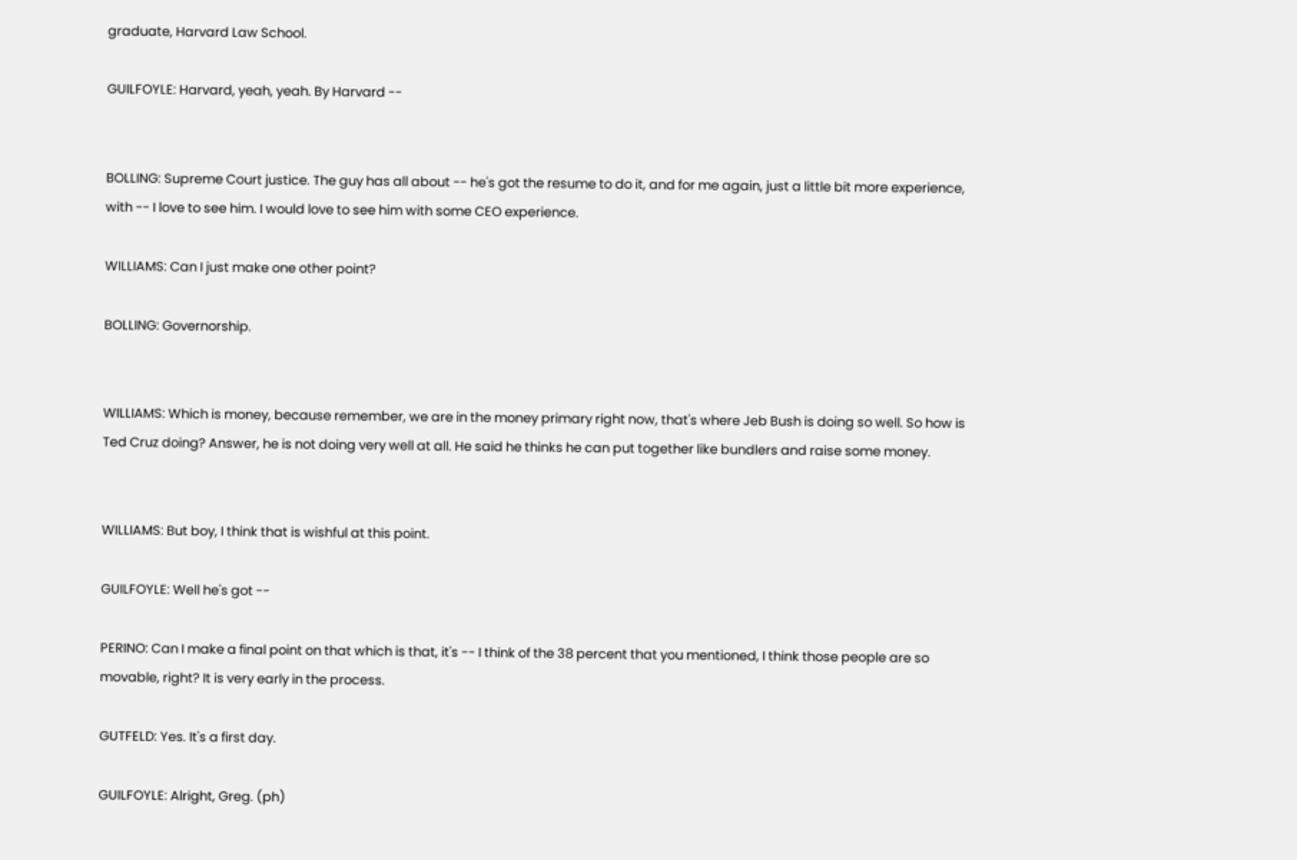graduate, Harvard Law School.

GUILFOYLE: Harvard, yeah, yeah. By Harvard --


BOLLING: Supreme Court justice. The guy has all about -- he's got the resume to do it, and for me again, just a little bit more experience, with -- I love to see him. I would love to see him with some CEO experience.

WILLIAMS: Can I just make one other point?

BOLLING: Governorship.


WILLIAMS: Which is money, because remember, we are in the money primary right now, that's where Jeb Bush is doing so well. So how is Ted Cruz doing? Answer, he is not doing very well at all. He said he thinks he can put together like bundlers and raise some money.


WILLIAMS: But boy, I think that is wishful at this point.

GUILFOYLE: Well he's got --

PERINO: Can I make a final point on that which is that, it's -- I think of the 38 percent that you mentioned, I think those people are so movable, right? It is very early in the process.

GUTFELD: Yes. It's a first day.

GUILFOYLE: Alright, Greg. (ph)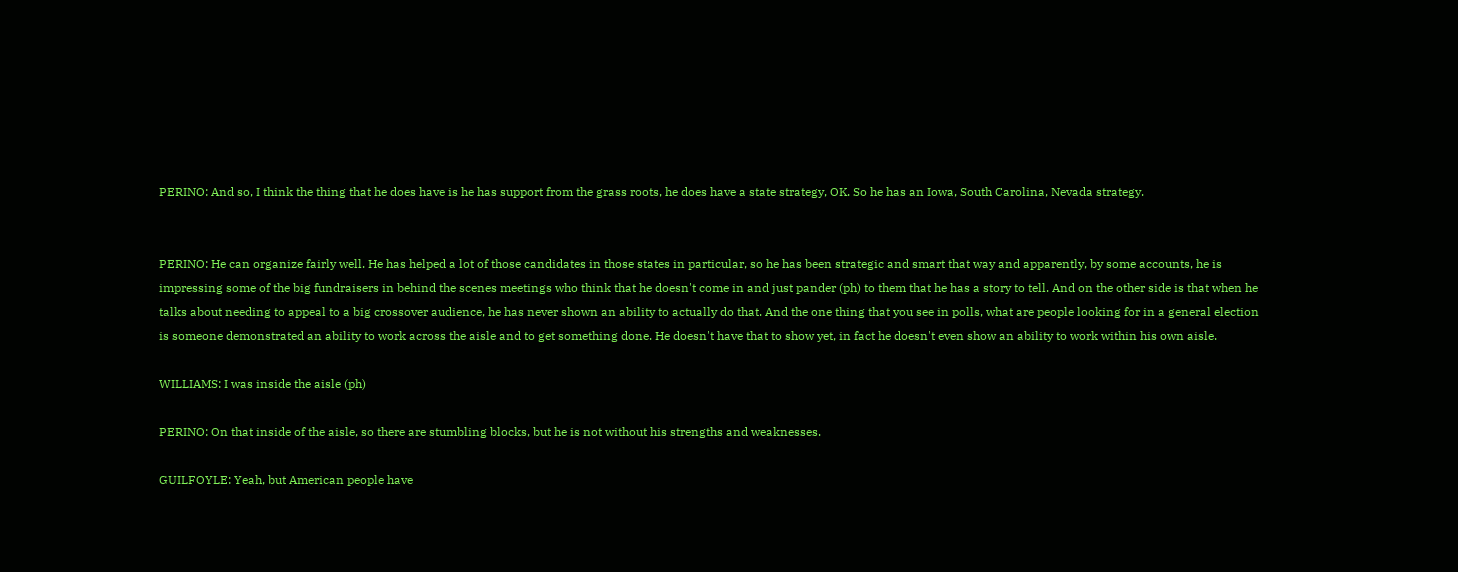PERINO: And so, I think the thing that he does have is he has support from the grass roots, he does have a state strategy, OK. So he has an Iowa, South Carolina, Nevada strategy.


PERINO: He can organize fairly well. He has helped a lot of those candidates in those states in particular, so he has been strategic and smart that way and apparently, by some accounts, he is impressing some of the big fundraisers in behind the scenes meetings who think that he doesn't come in and just pander (ph) to them that he has a story to tell. And on the other side is that when he talks about needing to appeal to a big crossover audience, he has never shown an ability to actually do that. And the one thing that you see in polls, what are people looking for in a general election is someone demonstrated an ability to work across the aisle and to get something done. He doesn't have that to show yet, in fact he doesn't even show an ability to work within his own aisle.

WILLIAMS: I was inside the aisle (ph)

PERINO: On that inside of the aisle, so there are stumbling blocks, but he is not without his strengths and weaknesses.

GUILFOYLE: Yeah, but American people have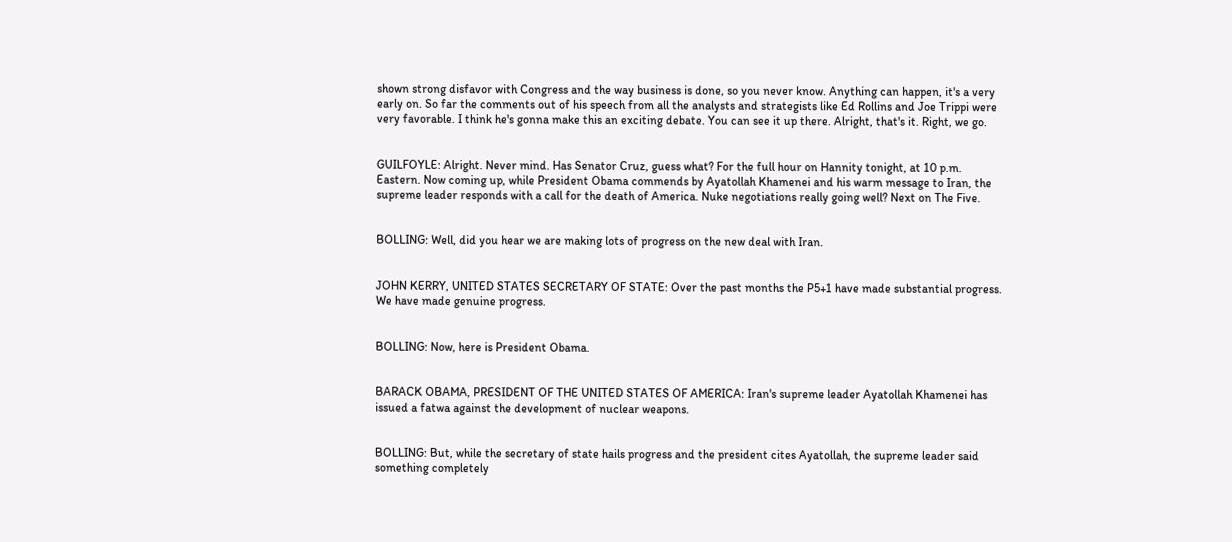shown strong disfavor with Congress and the way business is done, so you never know. Anything can happen, it's a very early on. So far the comments out of his speech from all the analysts and strategists like Ed Rollins and Joe Trippi were very favorable. I think he's gonna make this an exciting debate. You can see it up there. Alright, that's it. Right, we go.


GUILFOYLE: Alright. Never mind. Has Senator Cruz, guess what? For the full hour on Hannity tonight, at 10 p.m. Eastern. Now coming up, while President Obama commends by Ayatollah Khamenei and his warm message to Iran, the supreme leader responds with a call for the death of America. Nuke negotiations really going well? Next on The Five.


BOLLING: Well, did you hear we are making lots of progress on the new deal with Iran.


JOHN KERRY, UNITED STATES SECRETARY OF STATE: Over the past months the P5+1 have made substantial progress. We have made genuine progress.


BOLLING: Now, here is President Obama.


BARACK OBAMA, PRESIDENT OF THE UNITED STATES OF AMERICA: Iran's supreme leader Ayatollah Khamenei has issued a fatwa against the development of nuclear weapons.


BOLLING: But, while the secretary of state hails progress and the president cites Ayatollah, the supreme leader said something completely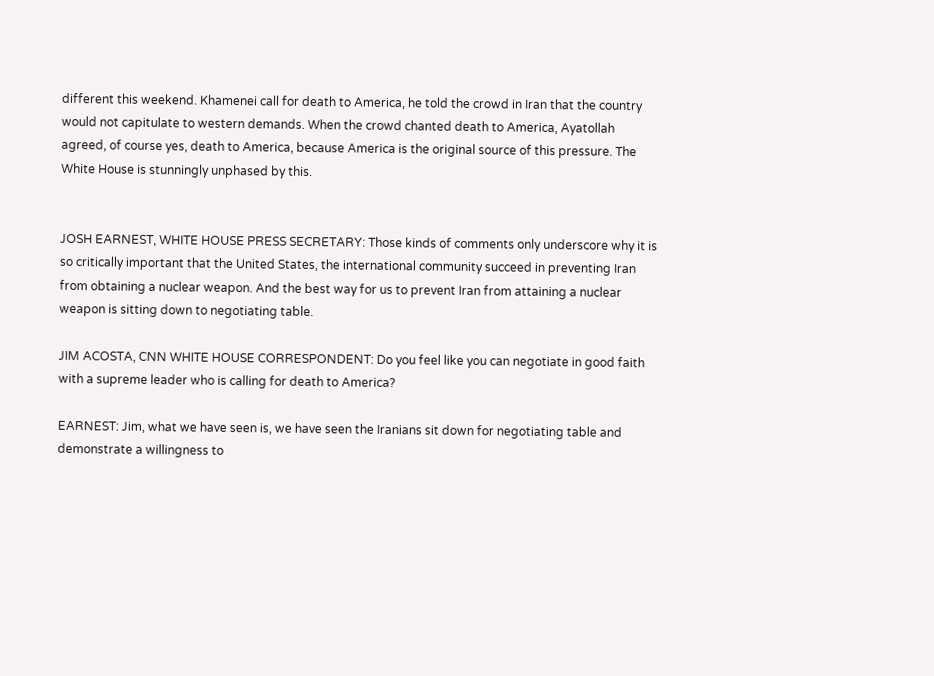different this weekend. Khamenei call for death to America, he told the crowd in Iran that the country would not capitulate to western demands. When the crowd chanted death to America, Ayatollah agreed, of course yes, death to America, because America is the original source of this pressure. The White House is stunningly unphased by this.


JOSH EARNEST, WHITE HOUSE PRESS SECRETARY: Those kinds of comments only underscore why it is so critically important that the United States, the international community succeed in preventing Iran from obtaining a nuclear weapon. And the best way for us to prevent Iran from attaining a nuclear weapon is sitting down to negotiating table.

JIM ACOSTA, CNN WHITE HOUSE CORRESPONDENT: Do you feel like you can negotiate in good faith with a supreme leader who is calling for death to America?

EARNEST: Jim, what we have seen is, we have seen the Iranians sit down for negotiating table and demonstrate a willingness to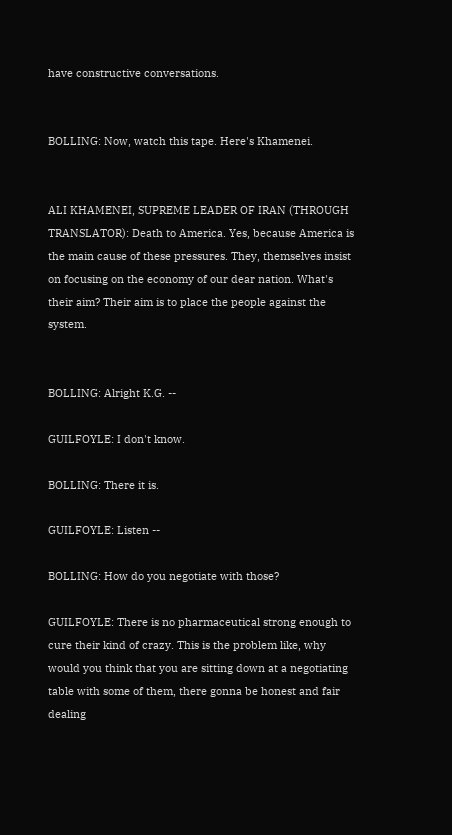have constructive conversations.


BOLLING: Now, watch this tape. Here's Khamenei.


ALI KHAMENEI, SUPREME LEADER OF IRAN (THROUGH TRANSLATOR): Death to America. Yes, because America is the main cause of these pressures. They, themselves insist on focusing on the economy of our dear nation. What's their aim? Their aim is to place the people against the system.


BOLLING: Alright K.G. --

GUILFOYLE: I don't know.

BOLLING: There it is.

GUILFOYLE: Listen --

BOLLING: How do you negotiate with those?

GUILFOYLE: There is no pharmaceutical strong enough to cure their kind of crazy. This is the problem like, why would you think that you are sitting down at a negotiating table with some of them, there gonna be honest and fair dealing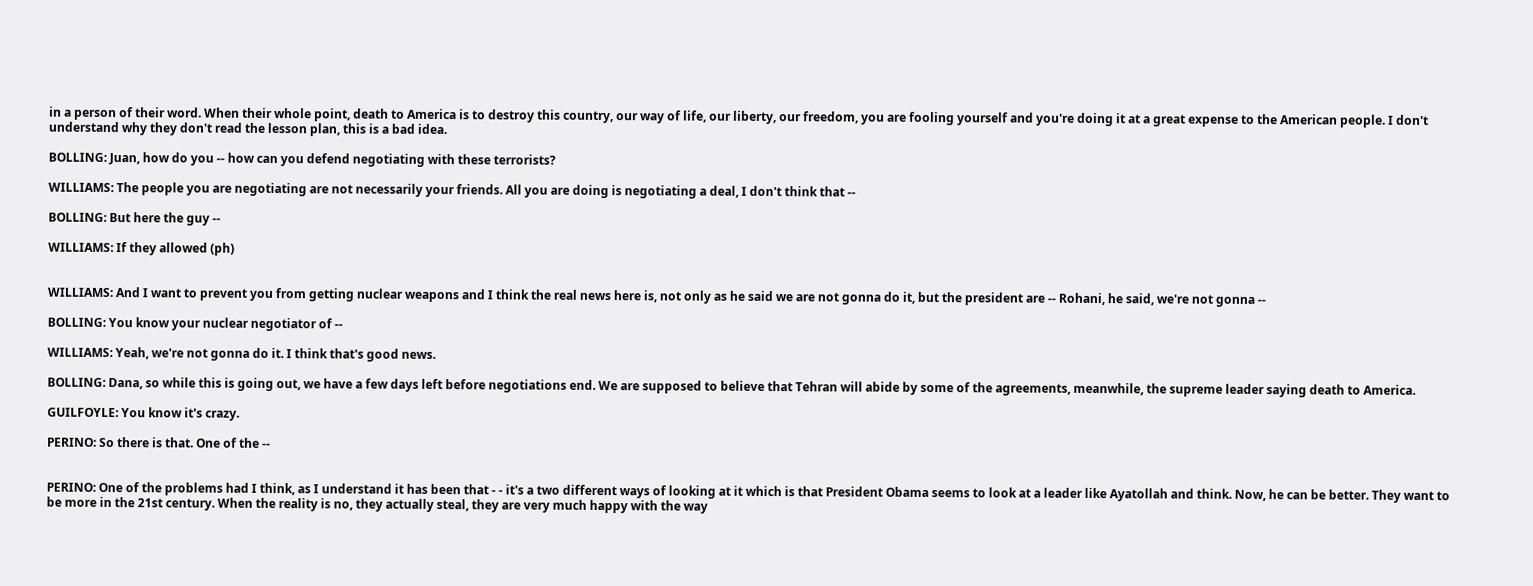in a person of their word. When their whole point, death to America is to destroy this country, our way of life, our liberty, our freedom, you are fooling yourself and you're doing it at a great expense to the American people. I don't understand why they don't read the lesson plan, this is a bad idea.

BOLLING: Juan, how do you -- how can you defend negotiating with these terrorists?

WILLIAMS: The people you are negotiating are not necessarily your friends. All you are doing is negotiating a deal, I don't think that --

BOLLING: But here the guy --

WILLIAMS: If they allowed (ph)


WILLIAMS: And I want to prevent you from getting nuclear weapons and I think the real news here is, not only as he said we are not gonna do it, but the president are -- Rohani, he said, we're not gonna --

BOLLING: You know your nuclear negotiator of --

WILLIAMS: Yeah, we're not gonna do it. I think that's good news.

BOLLING: Dana, so while this is going out, we have a few days left before negotiations end. We are supposed to believe that Tehran will abide by some of the agreements, meanwhile, the supreme leader saying death to America.

GUILFOYLE: You know it's crazy.

PERINO: So there is that. One of the --


PERINO: One of the problems had I think, as I understand it has been that - - it's a two different ways of looking at it which is that President Obama seems to look at a leader like Ayatollah and think. Now, he can be better. They want to be more in the 21st century. When the reality is no, they actually steal, they are very much happy with the way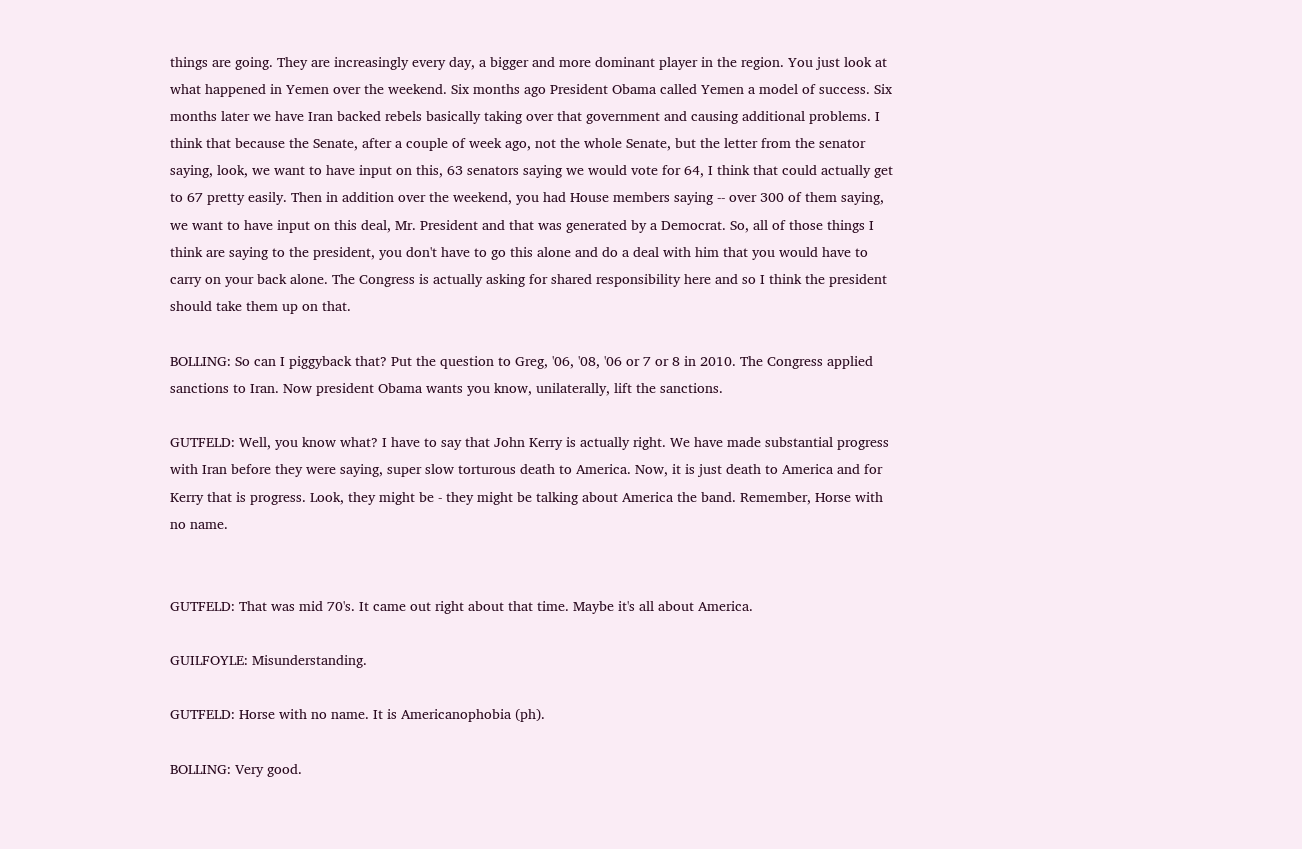things are going. They are increasingly every day, a bigger and more dominant player in the region. You just look at what happened in Yemen over the weekend. Six months ago President Obama called Yemen a model of success. Six months later we have Iran backed rebels basically taking over that government and causing additional problems. I think that because the Senate, after a couple of week ago, not the whole Senate, but the letter from the senator saying, look, we want to have input on this, 63 senators saying we would vote for 64, I think that could actually get to 67 pretty easily. Then in addition over the weekend, you had House members saying -- over 300 of them saying, we want to have input on this deal, Mr. President and that was generated by a Democrat. So, all of those things I think are saying to the president, you don't have to go this alone and do a deal with him that you would have to carry on your back alone. The Congress is actually asking for shared responsibility here and so I think the president should take them up on that.

BOLLING: So can I piggyback that? Put the question to Greg, '06, '08, '06 or 7 or 8 in 2010. The Congress applied sanctions to Iran. Now president Obama wants you know, unilaterally, lift the sanctions.

GUTFELD: Well, you know what? I have to say that John Kerry is actually right. We have made substantial progress with Iran before they were saying, super slow torturous death to America. Now, it is just death to America and for Kerry that is progress. Look, they might be - they might be talking about America the band. Remember, Horse with no name.


GUTFELD: That was mid 70's. It came out right about that time. Maybe it's all about America.

GUILFOYLE: Misunderstanding.

GUTFELD: Horse with no name. It is Americanophobia (ph).

BOLLING: Very good.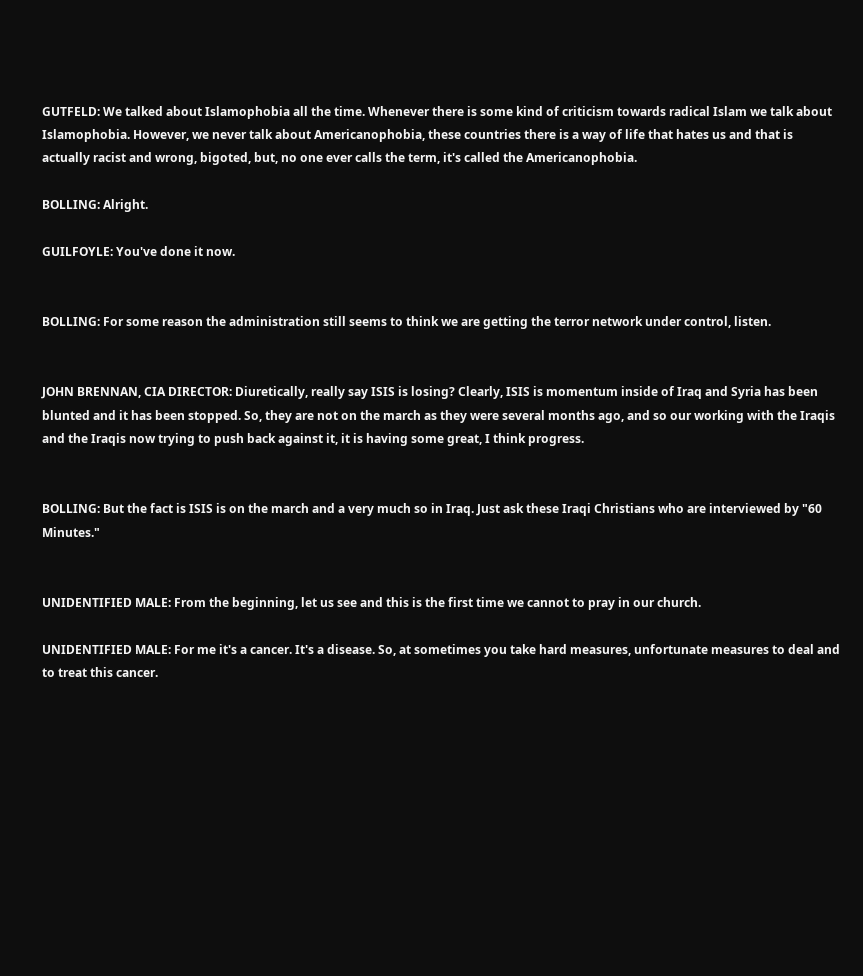GUTFELD: We talked about Islamophobia all the time. Whenever there is some kind of criticism towards radical Islam we talk about Islamophobia. However, we never talk about Americanophobia, these countries there is a way of life that hates us and that is actually racist and wrong, bigoted, but, no one ever calls the term, it's called the Americanophobia.

BOLLING: Alright.

GUILFOYLE: You've done it now.


BOLLING: For some reason the administration still seems to think we are getting the terror network under control, listen.


JOHN BRENNAN, CIA DIRECTOR: Diuretically, really say ISIS is losing? Clearly, ISIS is momentum inside of Iraq and Syria has been blunted and it has been stopped. So, they are not on the march as they were several months ago, and so our working with the Iraqis and the Iraqis now trying to push back against it, it is having some great, I think progress.


BOLLING: But the fact is ISIS is on the march and a very much so in Iraq. Just ask these Iraqi Christians who are interviewed by "60 Minutes."


UNIDENTIFIED MALE: From the beginning, let us see and this is the first time we cannot to pray in our church.

UNIDENTIFIED MALE: For me it's a cancer. It's a disease. So, at sometimes you take hard measures, unfortunate measures to deal and to treat this cancer.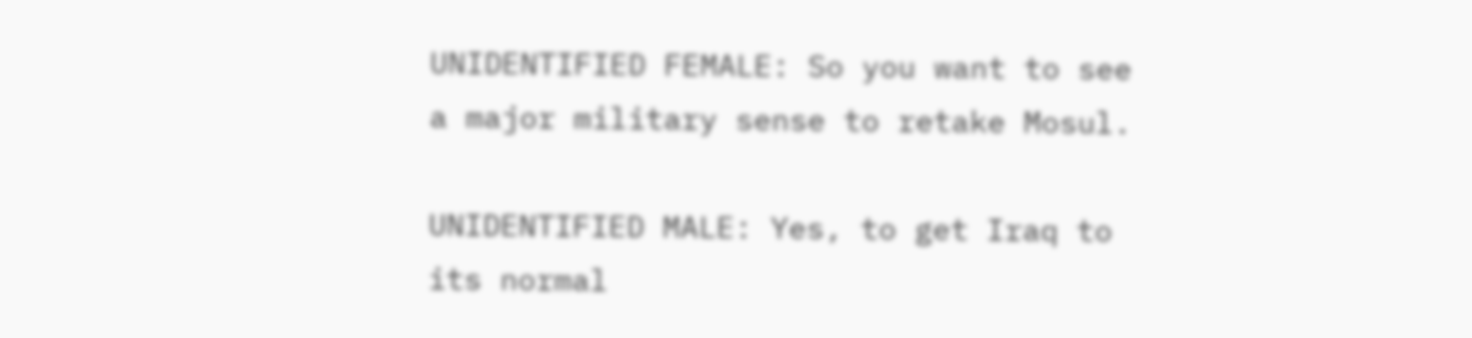UNIDENTIFIED FEMALE: So you want to see a major military sense to retake Mosul.

UNIDENTIFIED MALE: Yes, to get Iraq to its normal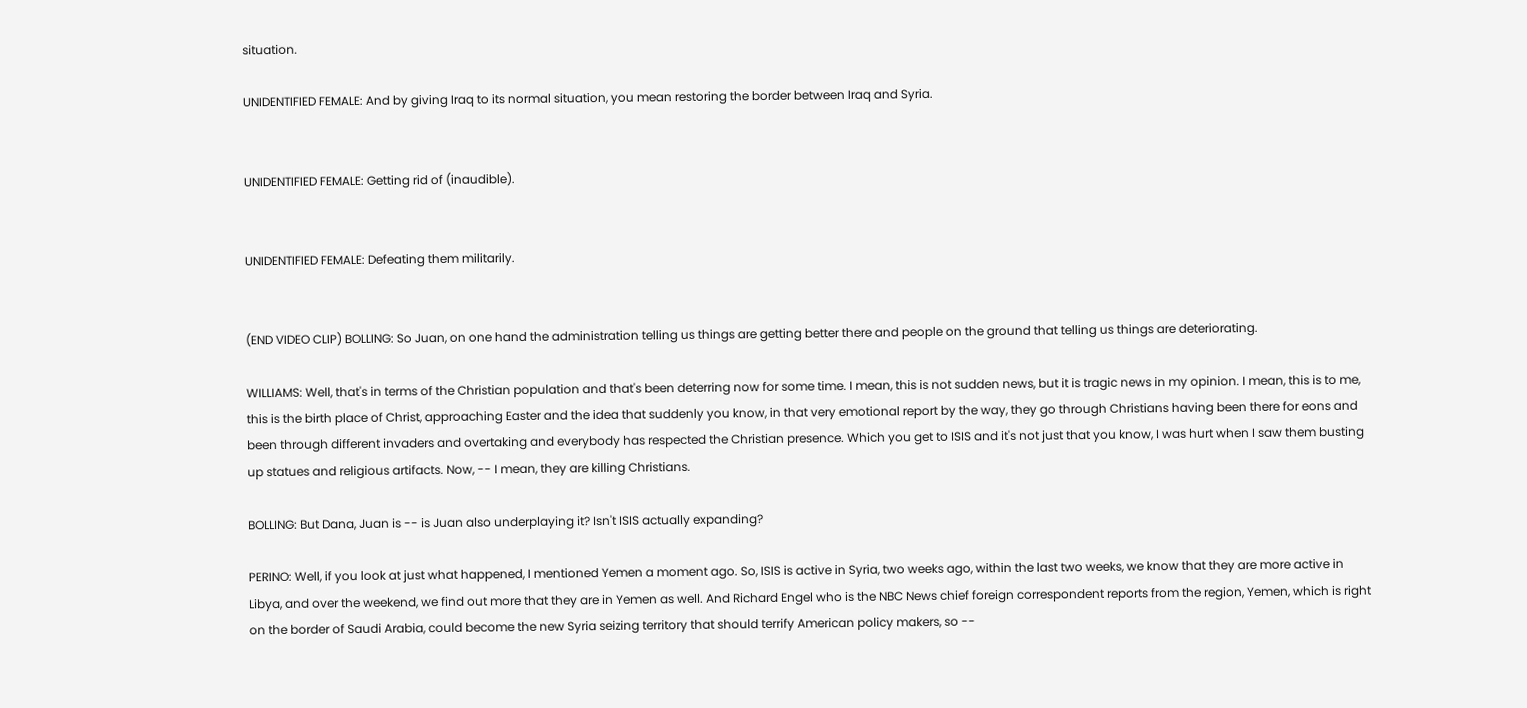situation.

UNIDENTIFIED FEMALE: And by giving Iraq to its normal situation, you mean restoring the border between Iraq and Syria.


UNIDENTIFIED FEMALE: Getting rid of (inaudible).


UNIDENTIFIED FEMALE: Defeating them militarily.


(END VIDEO CLIP) BOLLING: So Juan, on one hand the administration telling us things are getting better there and people on the ground that telling us things are deteriorating.

WILLIAMS: Well, that's in terms of the Christian population and that's been deterring now for some time. I mean, this is not sudden news, but it is tragic news in my opinion. I mean, this is to me, this is the birth place of Christ, approaching Easter and the idea that suddenly you know, in that very emotional report by the way, they go through Christians having been there for eons and been through different invaders and overtaking and everybody has respected the Christian presence. Which you get to ISIS and it's not just that you know, I was hurt when I saw them busting up statues and religious artifacts. Now, -- I mean, they are killing Christians.

BOLLING: But Dana, Juan is -- is Juan also underplaying it? Isn't ISIS actually expanding?

PERINO: Well, if you look at just what happened, I mentioned Yemen a moment ago. So, ISIS is active in Syria, two weeks ago, within the last two weeks, we know that they are more active in Libya, and over the weekend, we find out more that they are in Yemen as well. And Richard Engel who is the NBC News chief foreign correspondent reports from the region, Yemen, which is right on the border of Saudi Arabia, could become the new Syria seizing territory that should terrify American policy makers, so --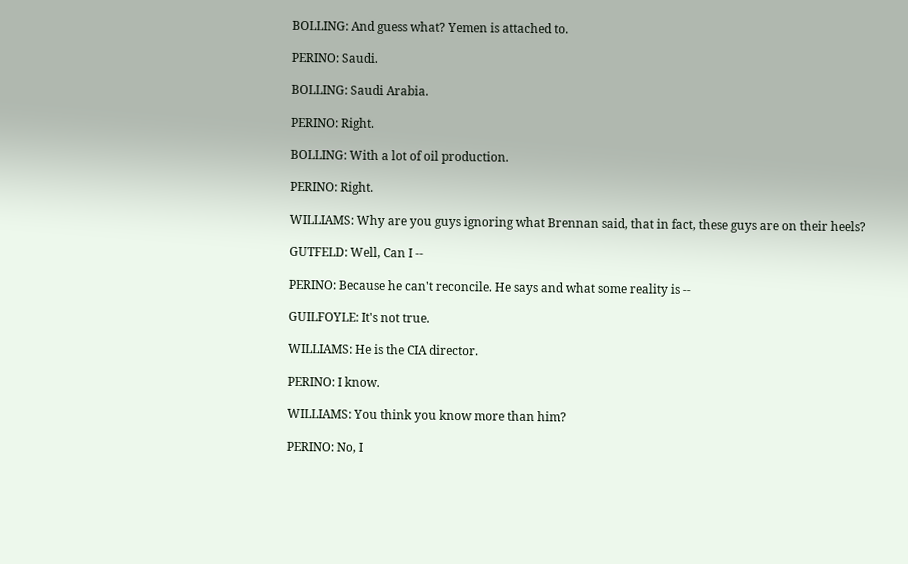BOLLING: And guess what? Yemen is attached to.

PERINO: Saudi.

BOLLING: Saudi Arabia.

PERINO: Right.

BOLLING: With a lot of oil production.

PERINO: Right.

WILLIAMS: Why are you guys ignoring what Brennan said, that in fact, these guys are on their heels?

GUTFELD: Well, Can I --

PERINO: Because he can't reconcile. He says and what some reality is --

GUILFOYLE: It's not true.

WILLIAMS: He is the CIA director.

PERINO: I know.

WILLIAMS: You think you know more than him?

PERINO: No, I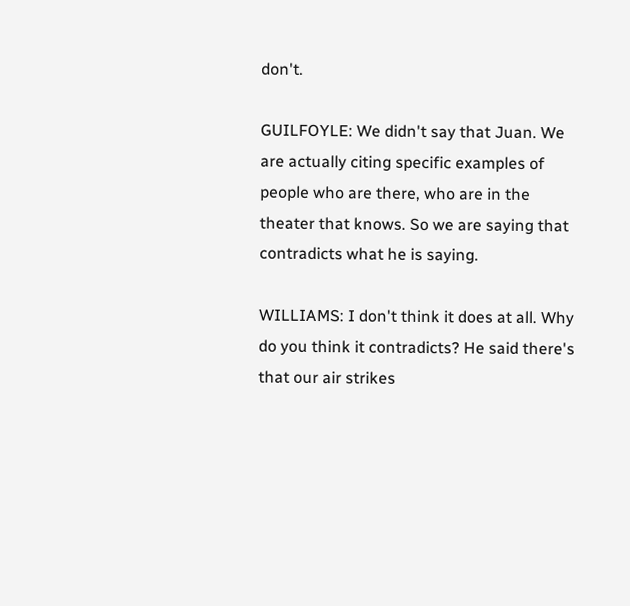don't.

GUILFOYLE: We didn't say that Juan. We are actually citing specific examples of people who are there, who are in the theater that knows. So we are saying that contradicts what he is saying.

WILLIAMS: I don't think it does at all. Why do you think it contradicts? He said there's that our air strikes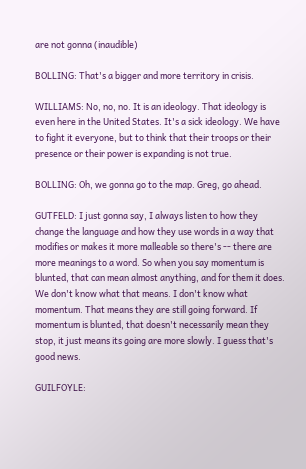are not gonna (inaudible)

BOLLING: That's a bigger and more territory in crisis.

WILLIAMS: No, no, no. It is an ideology. That ideology is even here in the United States. It's a sick ideology. We have to fight it everyone, but to think that their troops or their presence or their power is expanding is not true.

BOLLING: Oh, we gonna go to the map. Greg, go ahead.

GUTFELD: I just gonna say, I always listen to how they change the language and how they use words in a way that modifies or makes it more malleable so there's -- there are more meanings to a word. So when you say momentum is blunted, that can mean almost anything, and for them it does. We don't know what that means. I don't know what momentum. That means they are still going forward. If momentum is blunted, that doesn't necessarily mean they stop, it just means its going are more slowly. I guess that's good news.

GUILFOYLE: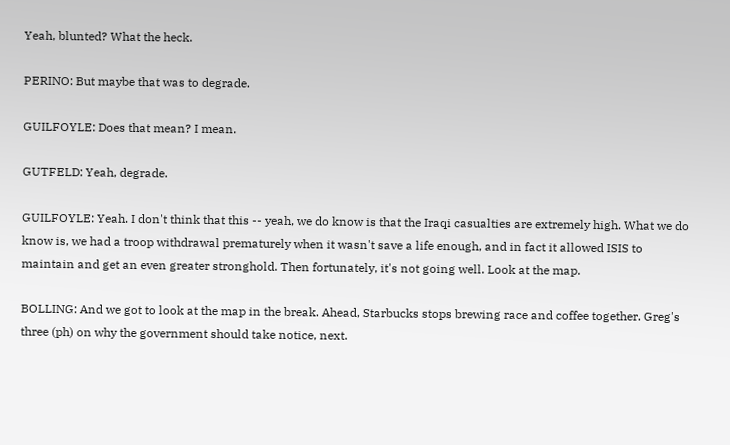Yeah, blunted? What the heck.

PERINO: But maybe that was to degrade.

GUILFOYLE: Does that mean? I mean.

GUTFELD: Yeah, degrade.

GUILFOYLE: Yeah. I don't think that this -- yeah, we do know is that the Iraqi casualties are extremely high. What we do know is, we had a troop withdrawal prematurely when it wasn't save a life enough, and in fact it allowed ISIS to maintain and get an even greater stronghold. Then fortunately, it's not going well. Look at the map.

BOLLING: And we got to look at the map in the break. Ahead, Starbucks stops brewing race and coffee together. Greg's three (ph) on why the government should take notice, next.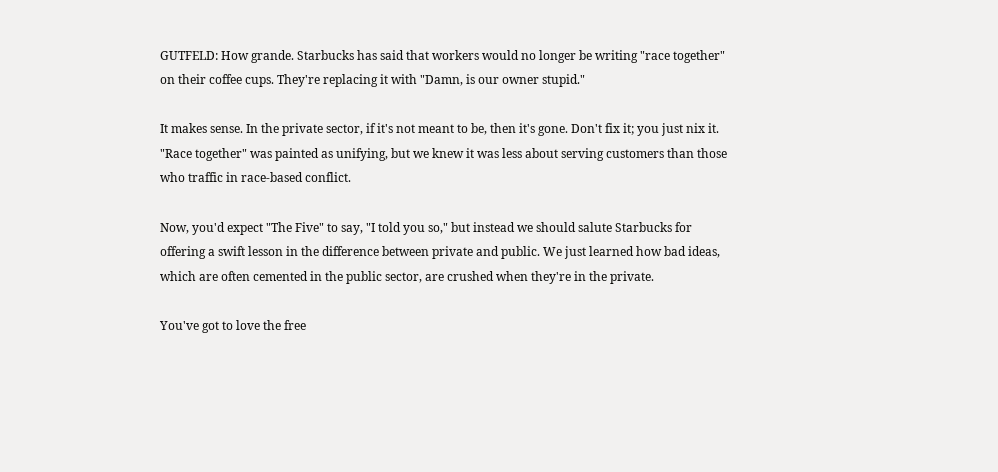GUTFELD: How grande. Starbucks has said that workers would no longer be writing "race together" on their coffee cups. They're replacing it with "Damn, is our owner stupid."

It makes sense. In the private sector, if it's not meant to be, then it's gone. Don't fix it; you just nix it. "Race together" was painted as unifying, but we knew it was less about serving customers than those who traffic in race-based conflict.

Now, you'd expect "The Five" to say, "I told you so," but instead we should salute Starbucks for offering a swift lesson in the difference between private and public. We just learned how bad ideas, which are often cemented in the public sector, are crushed when they're in the private.

You've got to love the free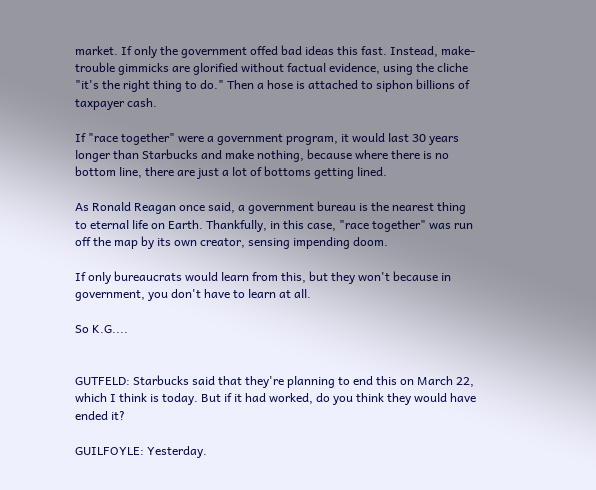market. If only the government offed bad ideas this fast. Instead, make-trouble gimmicks are glorified without factual evidence, using the cliche "it's the right thing to do." Then a hose is attached to siphon billions of taxpayer cash.

If "race together" were a government program, it would last 30 years longer than Starbucks and make nothing, because where there is no bottom line, there are just a lot of bottoms getting lined.

As Ronald Reagan once said, a government bureau is the nearest thing to eternal life on Earth. Thankfully, in this case, "race together" was run off the map by its own creator, sensing impending doom.

If only bureaucrats would learn from this, but they won't because in government, you don't have to learn at all.

So K.G....


GUTFELD: Starbucks said that they're planning to end this on March 22, which I think is today. But if it had worked, do you think they would have ended it?

GUILFOYLE: Yesterday.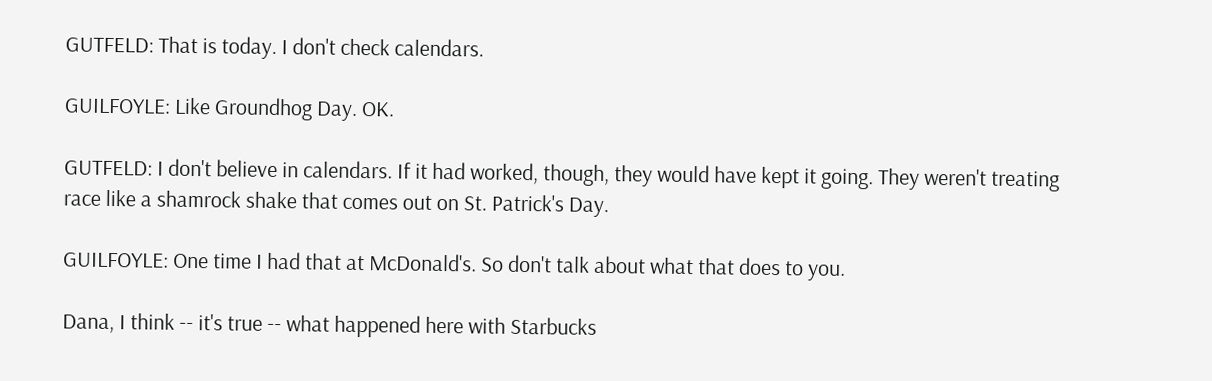GUTFELD: That is today. I don't check calendars.

GUILFOYLE: Like Groundhog Day. OK.

GUTFELD: I don't believe in calendars. If it had worked, though, they would have kept it going. They weren't treating race like a shamrock shake that comes out on St. Patrick's Day.

GUILFOYLE: One time I had that at McDonald's. So don't talk about what that does to you.

Dana, I think -- it's true -- what happened here with Starbucks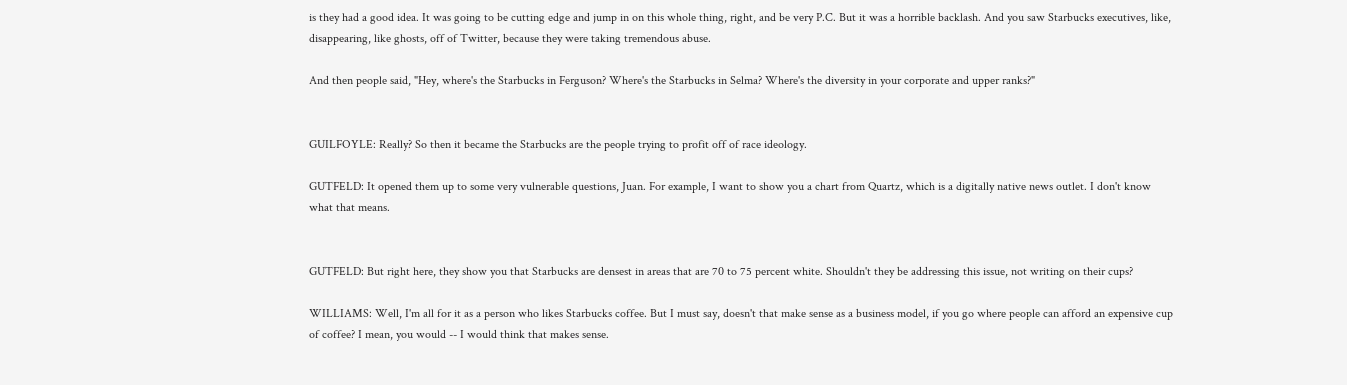is they had a good idea. It was going to be cutting edge and jump in on this whole thing, right, and be very P.C. But it was a horrible backlash. And you saw Starbucks executives, like, disappearing, like ghosts, off of Twitter, because they were taking tremendous abuse.

And then people said, "Hey, where's the Starbucks in Ferguson? Where's the Starbucks in Selma? Where's the diversity in your corporate and upper ranks?"


GUILFOYLE: Really? So then it became the Starbucks are the people trying to profit off of race ideology.

GUTFELD: It opened them up to some very vulnerable questions, Juan. For example, I want to show you a chart from Quartz, which is a digitally native news outlet. I don't know what that means.


GUTFELD: But right here, they show you that Starbucks are densest in areas that are 70 to 75 percent white. Shouldn't they be addressing this issue, not writing on their cups?

WILLIAMS: Well, I'm all for it as a person who likes Starbucks coffee. But I must say, doesn't that make sense as a business model, if you go where people can afford an expensive cup of coffee? I mean, you would -- I would think that makes sense.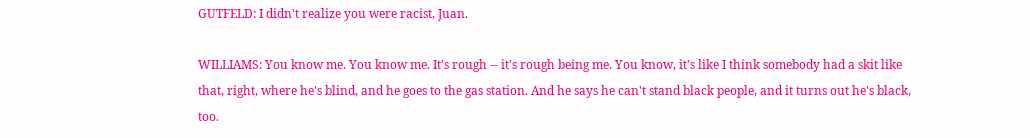GUTFELD: I didn't realize you were racist, Juan.

WILLIAMS: You know me. You know me. It's rough -- it's rough being me. You know, it's like I think somebody had a skit like that, right, where he's blind, and he goes to the gas station. And he says he can't stand black people, and it turns out he's black, too.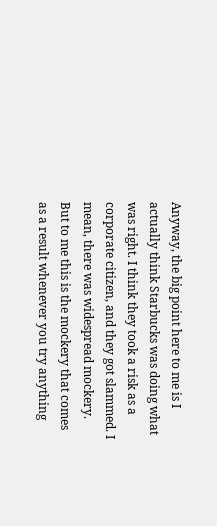Anyway, the big point here to me is I actually think Starbucks was doing what was right. I think they took a risk as a corporate citizen, and they got slammed. I mean, there was widespread mockery. But to me this is the mockery that comes as a result whenever you try anything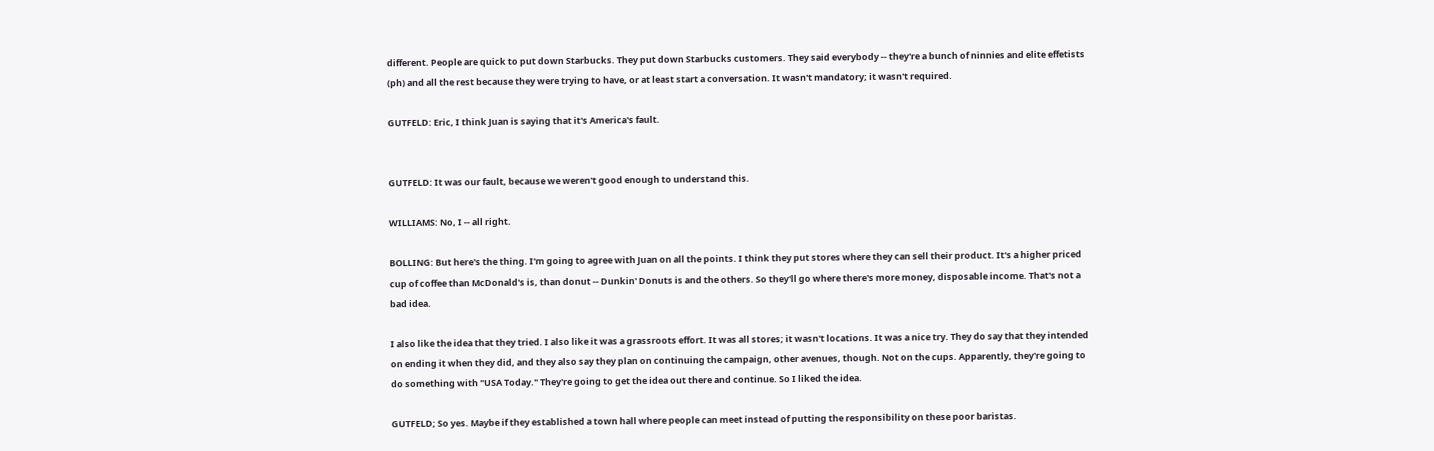different. People are quick to put down Starbucks. They put down Starbucks customers. They said everybody -- they're a bunch of ninnies and elite effetists (ph) and all the rest because they were trying to have, or at least start a conversation. It wasn't mandatory; it wasn't required.

GUTFELD: Eric, I think Juan is saying that it's America's fault.


GUTFELD: It was our fault, because we weren't good enough to understand this.

WILLIAMS: No, I -- all right.

BOLLING: But here's the thing. I'm going to agree with Juan on all the points. I think they put stores where they can sell their product. It's a higher priced cup of coffee than McDonald's is, than donut -- Dunkin' Donuts is and the others. So they'll go where there's more money, disposable income. That's not a bad idea.

I also like the idea that they tried. I also like it was a grassroots effort. It was all stores; it wasn't locations. It was a nice try. They do say that they intended on ending it when they did, and they also say they plan on continuing the campaign, other avenues, though. Not on the cups. Apparently, they're going to do something with "USA Today." They're going to get the idea out there and continue. So I liked the idea.

GUTFELD; So yes. Maybe if they established a town hall where people can meet instead of putting the responsibility on these poor baristas.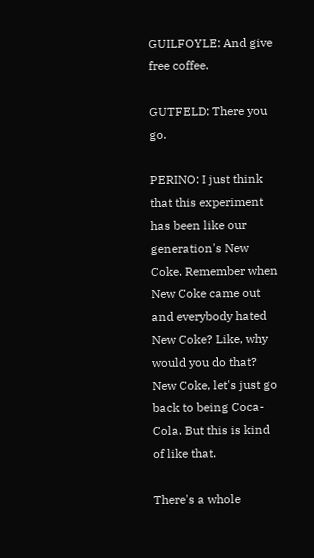GUILFOYLE: And give free coffee.

GUTFELD: There you go.

PERINO: I just think that this experiment has been like our generation's New Coke. Remember when New Coke came out and everybody hated New Coke? Like, why would you do that? New Coke, let's just go back to being Coca- Cola. But this is kind of like that.

There's a whole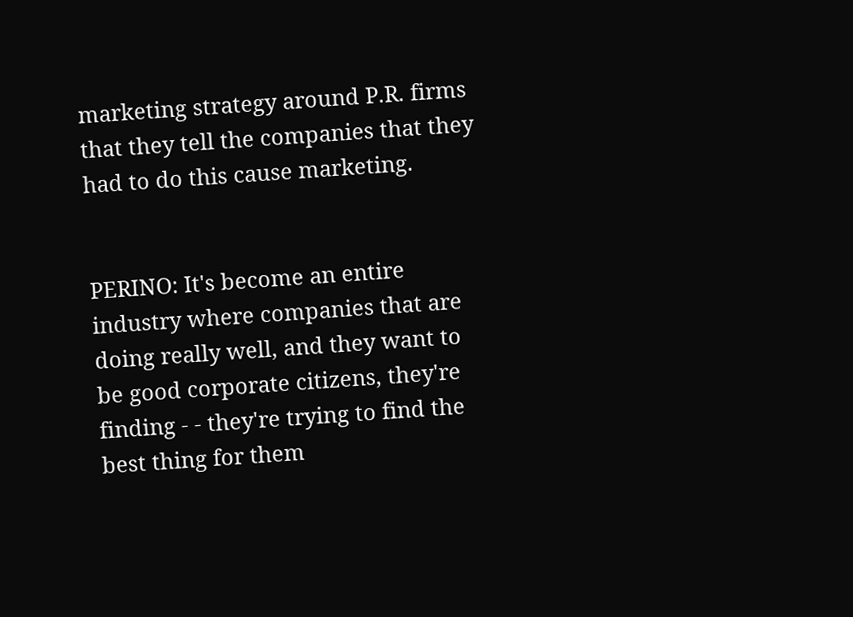marketing strategy around P.R. firms that they tell the companies that they had to do this cause marketing.


PERINO: It's become an entire industry where companies that are doing really well, and they want to be good corporate citizens, they're finding - - they're trying to find the best thing for them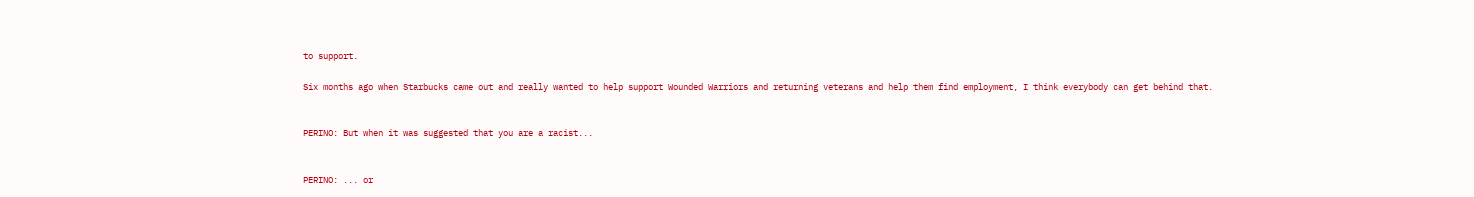to support.

Six months ago when Starbucks came out and really wanted to help support Wounded Warriors and returning veterans and help them find employment, I think everybody can get behind that.


PERINO: But when it was suggested that you are a racist...


PERINO: ... or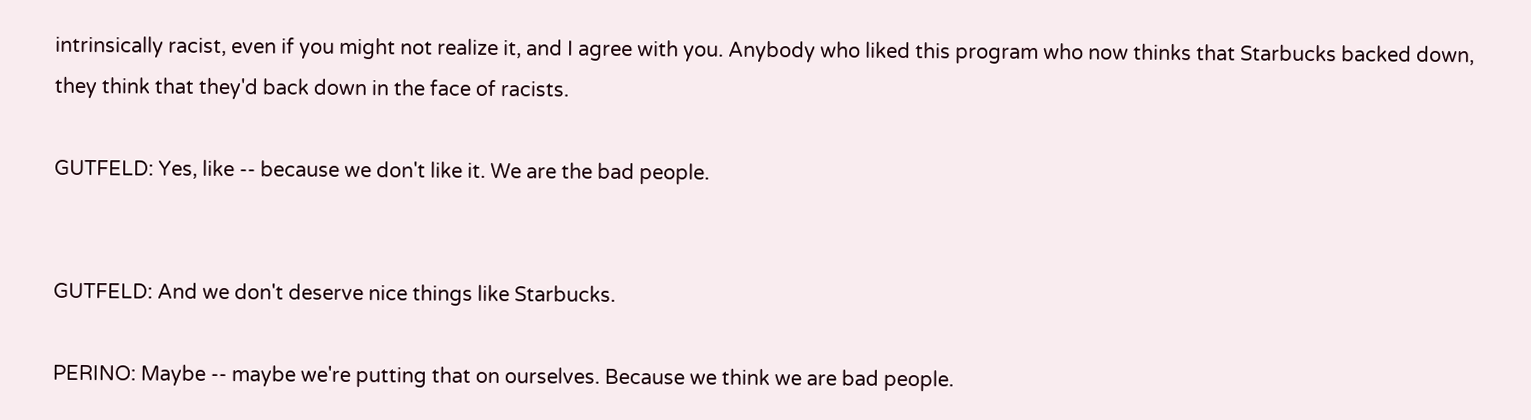intrinsically racist, even if you might not realize it, and I agree with you. Anybody who liked this program who now thinks that Starbucks backed down, they think that they'd back down in the face of racists.

GUTFELD: Yes, like -- because we don't like it. We are the bad people.


GUTFELD: And we don't deserve nice things like Starbucks.

PERINO: Maybe -- maybe we're putting that on ourselves. Because we think we are bad people.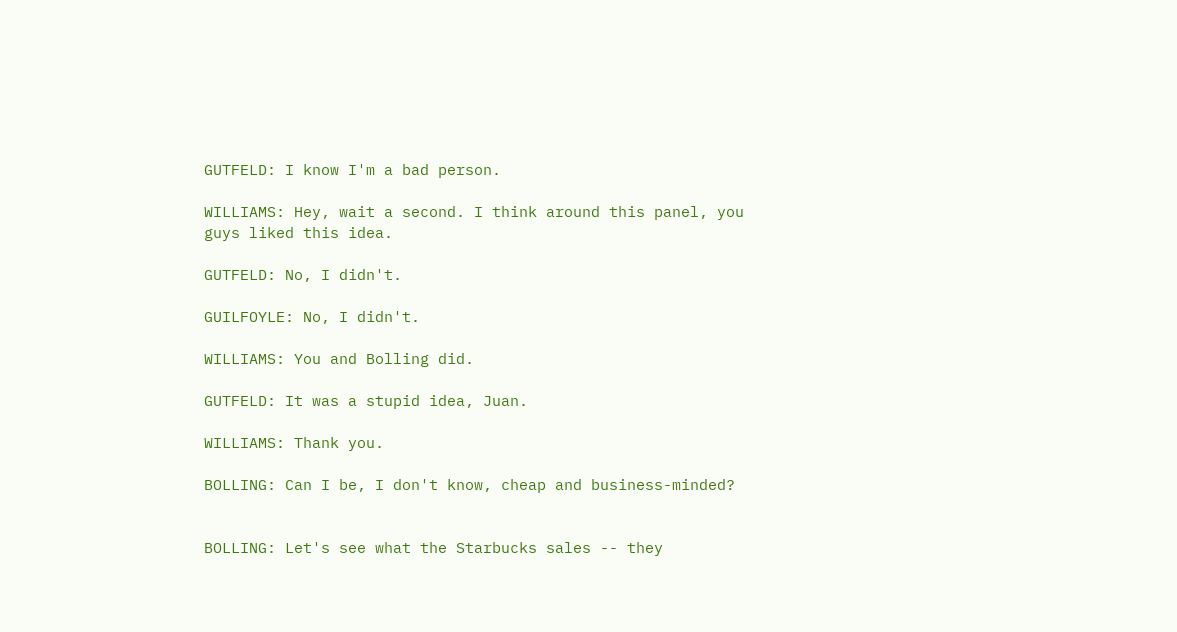GUTFELD: I know I'm a bad person.

WILLIAMS: Hey, wait a second. I think around this panel, you guys liked this idea.

GUTFELD: No, I didn't.

GUILFOYLE: No, I didn't.

WILLIAMS: You and Bolling did.

GUTFELD: It was a stupid idea, Juan.

WILLIAMS: Thank you.

BOLLING: Can I be, I don't know, cheap and business-minded?


BOLLING: Let's see what the Starbucks sales -- they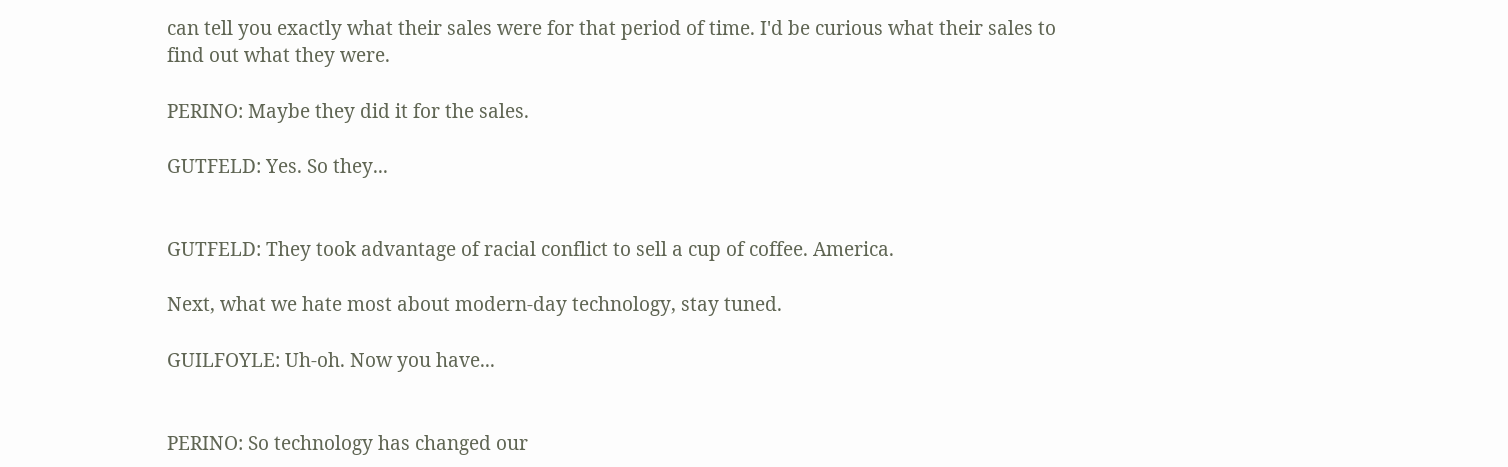can tell you exactly what their sales were for that period of time. I'd be curious what their sales to find out what they were.

PERINO: Maybe they did it for the sales.

GUTFELD: Yes. So they...


GUTFELD: They took advantage of racial conflict to sell a cup of coffee. America.

Next, what we hate most about modern-day technology, stay tuned.

GUILFOYLE: Uh-oh. Now you have...


PERINO: So technology has changed our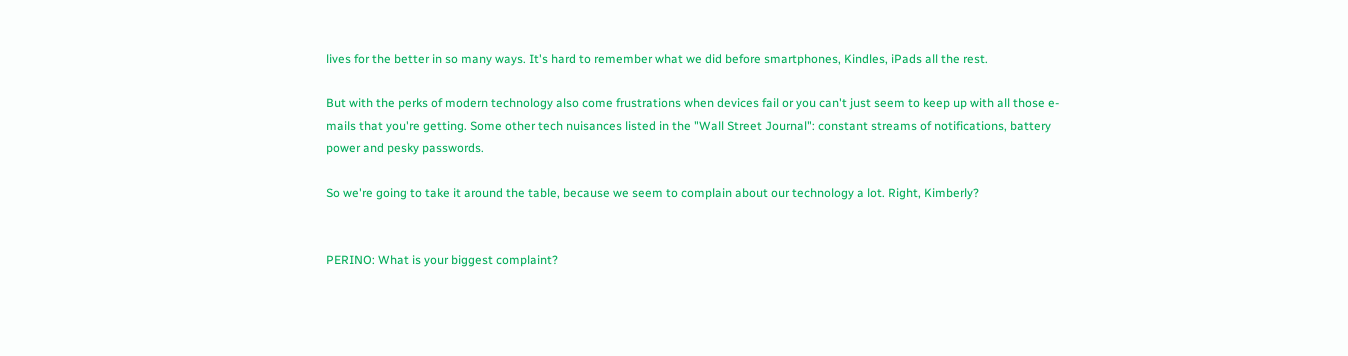lives for the better in so many ways. It's hard to remember what we did before smartphones, Kindles, iPads all the rest.

But with the perks of modern technology also come frustrations when devices fail or you can't just seem to keep up with all those e-mails that you're getting. Some other tech nuisances listed in the "Wall Street Journal": constant streams of notifications, battery power and pesky passwords.

So we're going to take it around the table, because we seem to complain about our technology a lot. Right, Kimberly?


PERINO: What is your biggest complaint?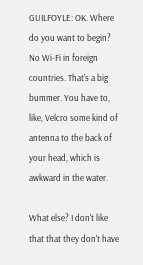GUILFOYLE: OK. Where do you want to begin? No Wi-Fi in foreign countries. That's a big bummer. You have to, like, Velcro some kind of antenna to the back of your head, which is awkward in the water.

What else? I don't like that that they don't have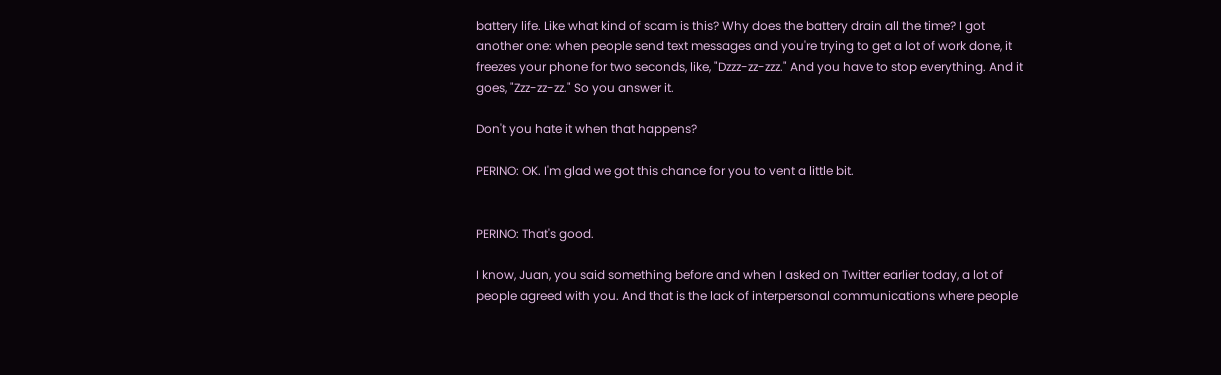battery life. Like what kind of scam is this? Why does the battery drain all the time? I got another one: when people send text messages and you're trying to get a lot of work done, it freezes your phone for two seconds, like, "Dzzz-zz-zzz." And you have to stop everything. And it goes, "Zzz-zz-zz." So you answer it.

Don't you hate it when that happens?

PERINO: OK. I'm glad we got this chance for you to vent a little bit.


PERINO: That's good.

I know, Juan, you said something before and when I asked on Twitter earlier today, a lot of people agreed with you. And that is the lack of interpersonal communications where people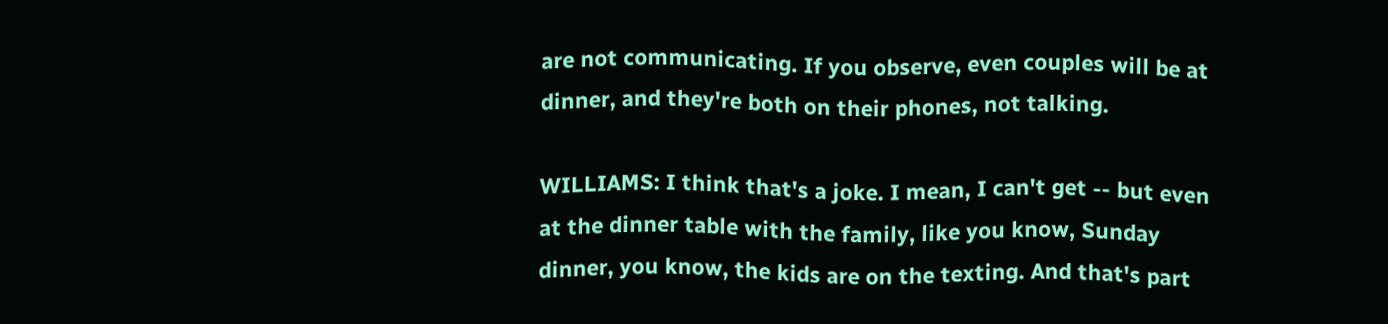are not communicating. If you observe, even couples will be at dinner, and they're both on their phones, not talking.

WILLIAMS: I think that's a joke. I mean, I can't get -- but even at the dinner table with the family, like you know, Sunday dinner, you know, the kids are on the texting. And that's part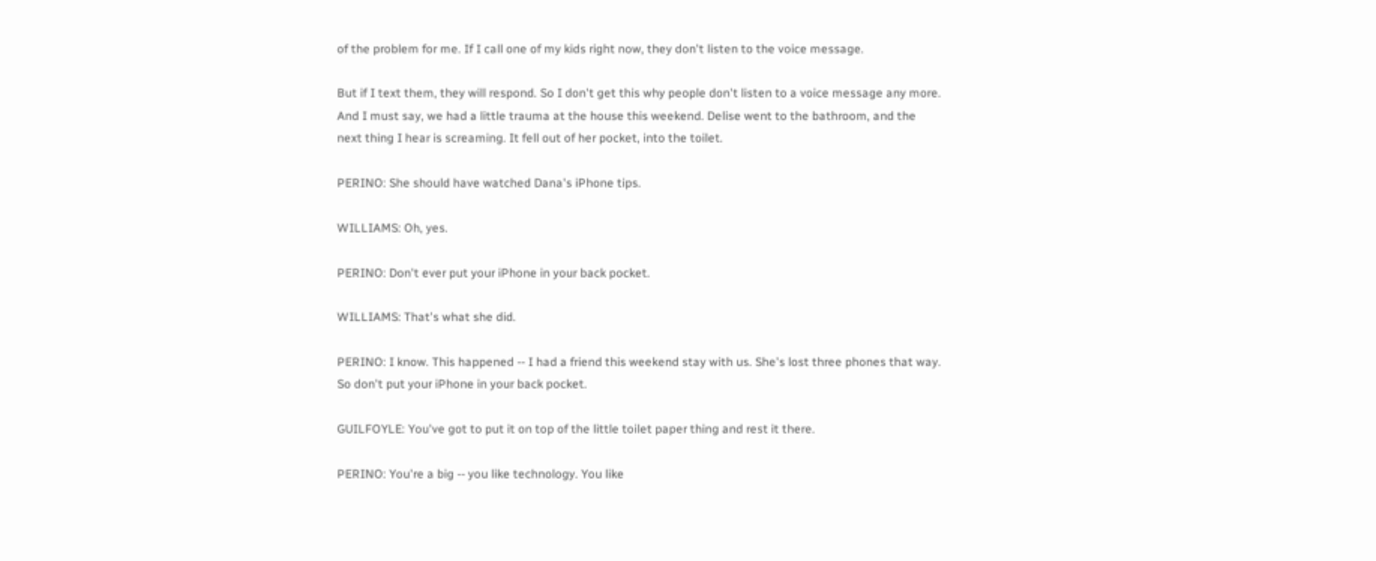of the problem for me. If I call one of my kids right now, they don't listen to the voice message.

But if I text them, they will respond. So I don't get this why people don't listen to a voice message any more. And I must say, we had a little trauma at the house this weekend. Delise went to the bathroom, and the next thing I hear is screaming. It fell out of her pocket, into the toilet.

PERINO: She should have watched Dana's iPhone tips.

WILLIAMS: Oh, yes.

PERINO: Don't ever put your iPhone in your back pocket.

WILLIAMS: That's what she did.

PERINO: I know. This happened -- I had a friend this weekend stay with us. She's lost three phones that way. So don't put your iPhone in your back pocket.

GUILFOYLE: You've got to put it on top of the little toilet paper thing and rest it there.

PERINO: You're a big -- you like technology. You like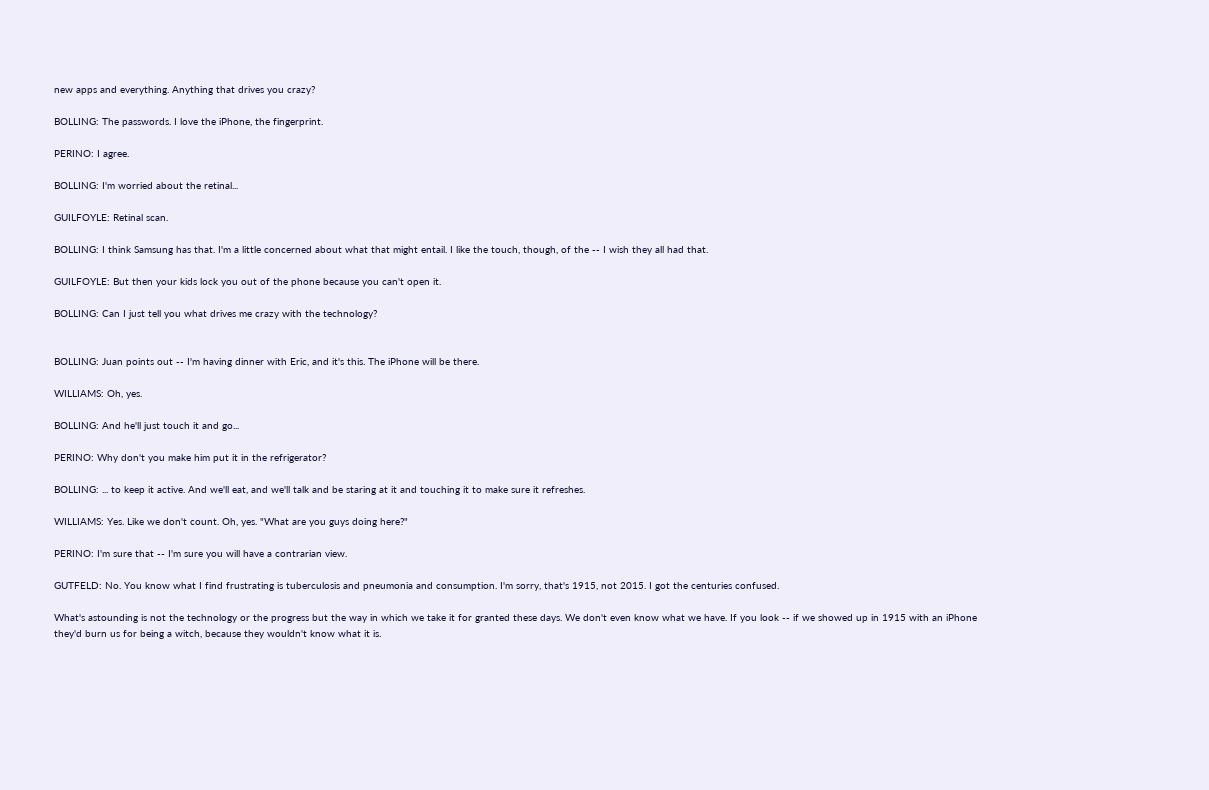new apps and everything. Anything that drives you crazy?

BOLLING: The passwords. I love the iPhone, the fingerprint.

PERINO: I agree.

BOLLING: I'm worried about the retinal...

GUILFOYLE: Retinal scan.

BOLLING: I think Samsung has that. I'm a little concerned about what that might entail. I like the touch, though, of the -- I wish they all had that.

GUILFOYLE: But then your kids lock you out of the phone because you can't open it.

BOLLING: Can I just tell you what drives me crazy with the technology?


BOLLING: Juan points out -- I'm having dinner with Eric, and it's this. The iPhone will be there.

WILLIAMS: Oh, yes.

BOLLING: And he'll just touch it and go...

PERINO: Why don't you make him put it in the refrigerator?

BOLLING: ... to keep it active. And we'll eat, and we'll talk and be staring at it and touching it to make sure it refreshes.

WILLIAMS: Yes. Like we don't count. Oh, yes. "What are you guys doing here?"

PERINO: I'm sure that -- I'm sure you will have a contrarian view.

GUTFELD: No. You know what I find frustrating is tuberculosis and pneumonia and consumption. I'm sorry, that's 1915, not 2015. I got the centuries confused.

What's astounding is not the technology or the progress but the way in which we take it for granted these days. We don't even know what we have. If you look -- if we showed up in 1915 with an iPhone they'd burn us for being a witch, because they wouldn't know what it is.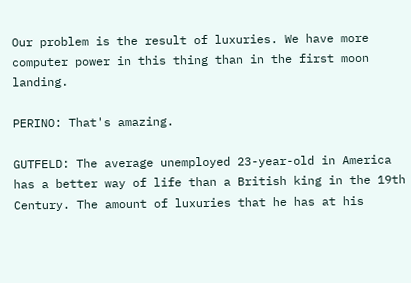Our problem is the result of luxuries. We have more computer power in this thing than in the first moon landing.

PERINO: That's amazing.

GUTFELD: The average unemployed 23-year-old in America has a better way of life than a British king in the 19th Century. The amount of luxuries that he has at his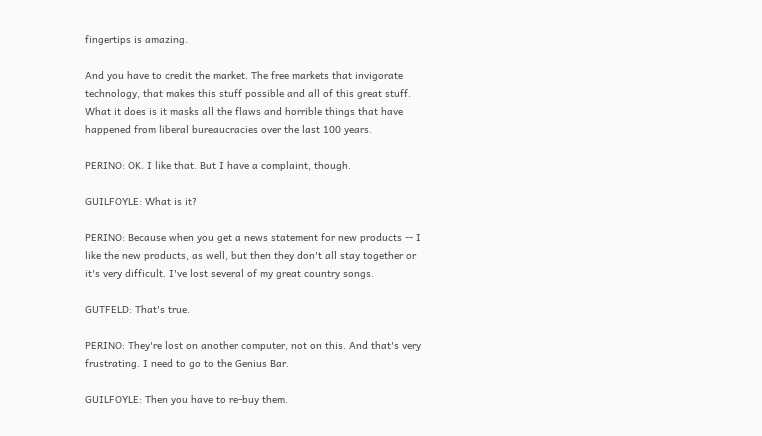fingertips is amazing.

And you have to credit the market. The free markets that invigorate technology, that makes this stuff possible and all of this great stuff. What it does is it masks all the flaws and horrible things that have happened from liberal bureaucracies over the last 100 years.

PERINO: OK. I like that. But I have a complaint, though.

GUILFOYLE: What is it?

PERINO: Because when you get a news statement for new products -- I like the new products, as well, but then they don't all stay together or it's very difficult. I've lost several of my great country songs.

GUTFELD: That's true.

PERINO: They're lost on another computer, not on this. And that's very frustrating. I need to go to the Genius Bar.

GUILFOYLE: Then you have to re-buy them.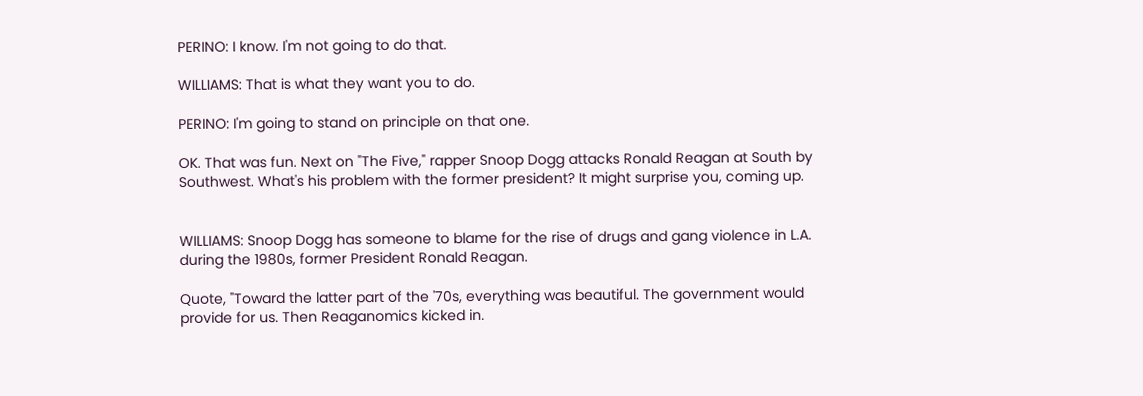PERINO: I know. I'm not going to do that.

WILLIAMS: That is what they want you to do.

PERINO: I'm going to stand on principle on that one.

OK. That was fun. Next on "The Five," rapper Snoop Dogg attacks Ronald Reagan at South by Southwest. What's his problem with the former president? It might surprise you, coming up.


WILLIAMS: Snoop Dogg has someone to blame for the rise of drugs and gang violence in L.A. during the 1980s, former President Ronald Reagan.

Quote, "Toward the latter part of the '70s, everything was beautiful. The government would provide for us. Then Reaganomics kicked in.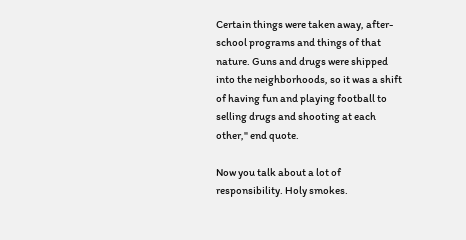Certain things were taken away, after-school programs and things of that nature. Guns and drugs were shipped into the neighborhoods, so it was a shift of having fun and playing football to selling drugs and shooting at each other," end quote.

Now you talk about a lot of responsibility. Holy smokes.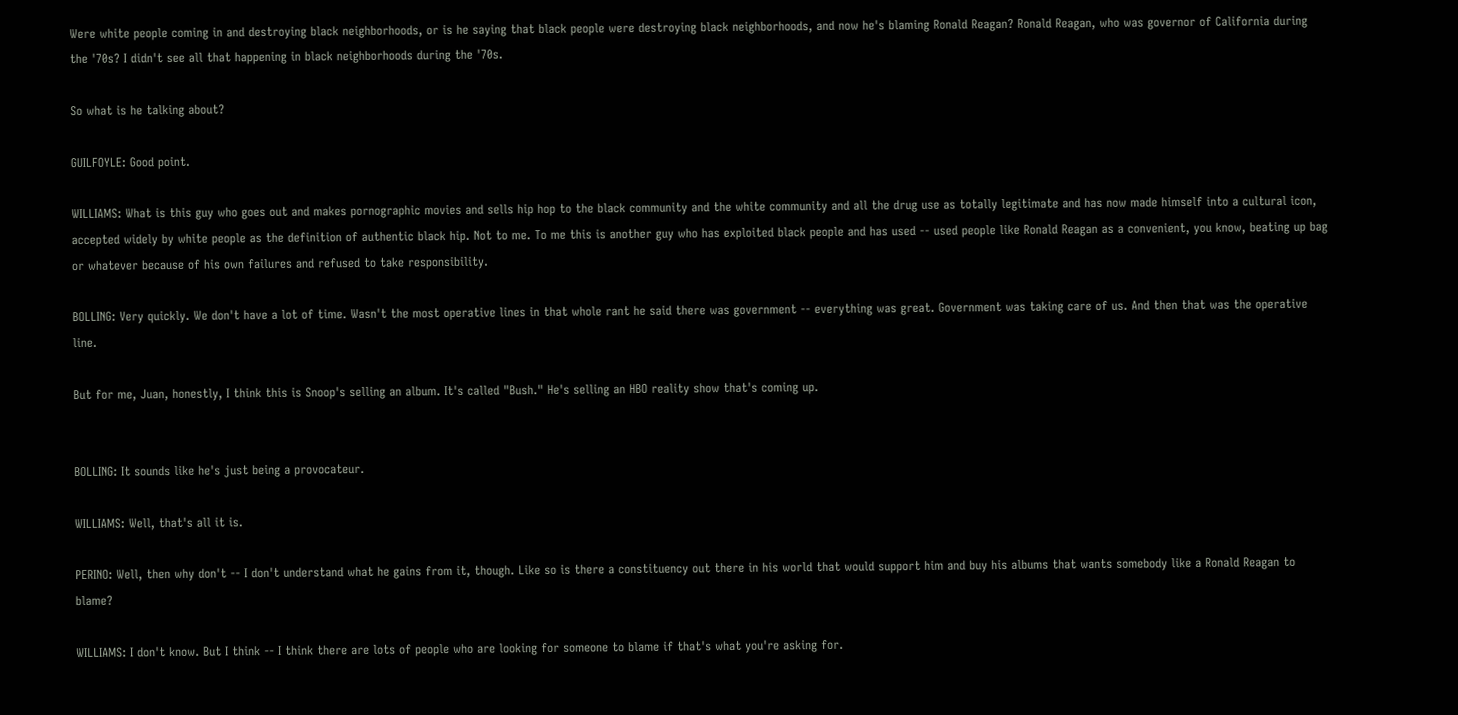Were white people coming in and destroying black neighborhoods, or is he saying that black people were destroying black neighborhoods, and now he's blaming Ronald Reagan? Ronald Reagan, who was governor of California during the '70s? I didn't see all that happening in black neighborhoods during the '70s.

So what is he talking about?

GUILFOYLE: Good point.

WILLIAMS: What is this guy who goes out and makes pornographic movies and sells hip hop to the black community and the white community and all the drug use as totally legitimate and has now made himself into a cultural icon, accepted widely by white people as the definition of authentic black hip. Not to me. To me this is another guy who has exploited black people and has used -- used people like Ronald Reagan as a convenient, you know, beating up bag or whatever because of his own failures and refused to take responsibility.

BOLLING: Very quickly. We don't have a lot of time. Wasn't the most operative lines in that whole rant he said there was government -- everything was great. Government was taking care of us. And then that was the operative line.

But for me, Juan, honestly, I think this is Snoop's selling an album. It's called "Bush." He's selling an HBO reality show that's coming up.


BOLLING: It sounds like he's just being a provocateur.

WILLIAMS: Well, that's all it is.

PERINO: Well, then why don't -- I don't understand what he gains from it, though. Like so is there a constituency out there in his world that would support him and buy his albums that wants somebody like a Ronald Reagan to blame?

WILLIAMS: I don't know. But I think -- I think there are lots of people who are looking for someone to blame if that's what you're asking for.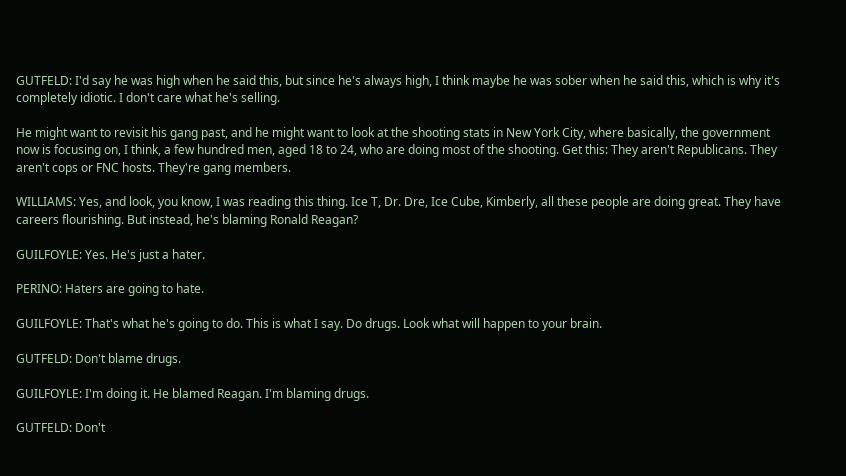GUTFELD: I'd say he was high when he said this, but since he's always high, I think maybe he was sober when he said this, which is why it's completely idiotic. I don't care what he's selling.

He might want to revisit his gang past, and he might want to look at the shooting stats in New York City, where basically, the government now is focusing on, I think, a few hundred men, aged 18 to 24, who are doing most of the shooting. Get this: They aren't Republicans. They aren't cops or FNC hosts. They're gang members.

WILLIAMS: Yes, and look, you know, I was reading this thing. Ice T, Dr. Dre, Ice Cube, Kimberly, all these people are doing great. They have careers flourishing. But instead, he's blaming Ronald Reagan?

GUILFOYLE: Yes. He's just a hater.

PERINO: Haters are going to hate.

GUILFOYLE: That's what he's going to do. This is what I say. Do drugs. Look what will happen to your brain.

GUTFELD: Don't blame drugs.

GUILFOYLE: I'm doing it. He blamed Reagan. I'm blaming drugs.

GUTFELD: Don't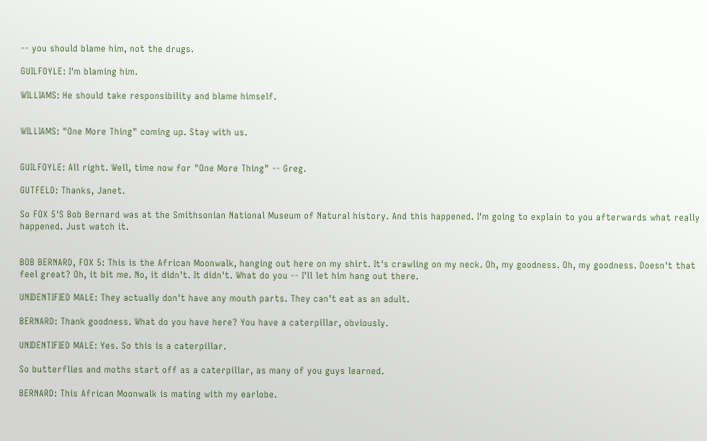-- you should blame him, not the drugs.

GUILFOYLE: I'm blaming him.

WILLIAMS: He should take responsibility and blame himself.


WILLIAMS: "One More Thing" coming up. Stay with us.


GUILFOYLE: All right. Well, time now for "One More Thing" -- Greg.

GUTFELD: Thanks, Janet.

So FOX 5'S Bob Bernard was at the Smithsonian National Museum of Natural history. And this happened. I'm going to explain to you afterwards what really happened. Just watch it.


BOB BERNARD, FOX 5: This is the African Moonwalk, hanging out here on my shirt. It's crawling on my neck. Oh, my goodness. Oh, my goodness. Doesn't that feel great? Oh, it bit me. No, it didn't. It didn't. What do you -- I'll let him hang out there.

UNIDENTIFIED MALE: They actually don't have any mouth parts. They can't eat as an adult.

BERNARD: Thank goodness. What do you have here? You have a caterpillar, obviously.

UNIDENTIFIED MALE: Yes. So this is a caterpillar.

So butterflies and moths start off as a caterpillar, as many of you guys learned.

BERNARD: This African Moonwalk is mating with my earlobe.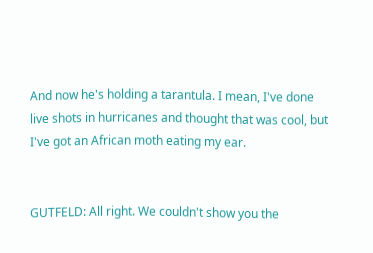And now he's holding a tarantula. I mean, I've done live shots in hurricanes and thought that was cool, but I've got an African moth eating my ear.


GUTFELD: All right. We couldn't show you the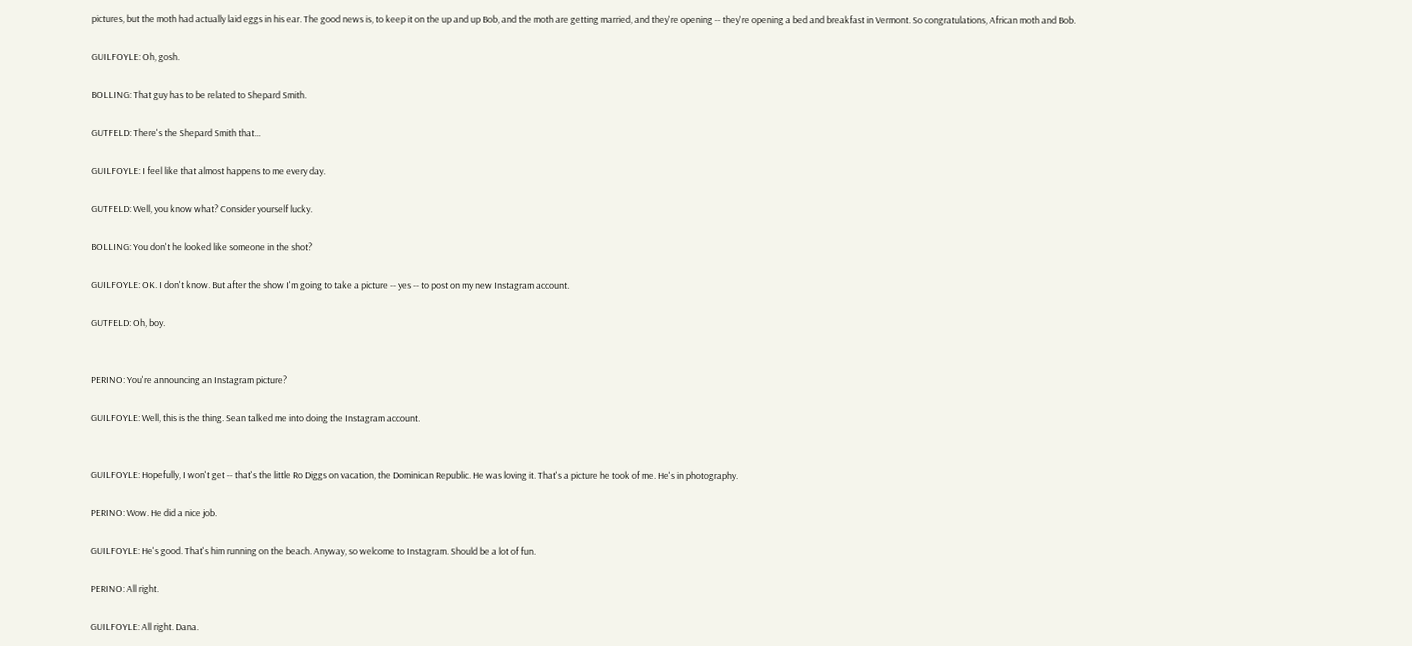pictures, but the moth had actually laid eggs in his ear. The good news is, to keep it on the up and up Bob, and the moth are getting married, and they're opening -- they're opening a bed and breakfast in Vermont. So congratulations, African moth and Bob.

GUILFOYLE: Oh, gosh.

BOLLING: That guy has to be related to Shepard Smith.

GUTFELD: There's the Shepard Smith that...

GUILFOYLE: I feel like that almost happens to me every day.

GUTFELD: Well, you know what? Consider yourself lucky.

BOLLING: You don't he looked like someone in the shot?

GUILFOYLE: OK. I don't know. But after the show I'm going to take a picture -- yes -- to post on my new Instagram account.

GUTFELD: Oh, boy.


PERINO: You're announcing an Instagram picture?

GUILFOYLE: Well, this is the thing. Sean talked me into doing the Instagram account.


GUILFOYLE: Hopefully, I won't get -- that's the little Ro Diggs on vacation, the Dominican Republic. He was loving it. That's a picture he took of me. He's in photography.

PERINO: Wow. He did a nice job.

GUILFOYLE: He's good. That's him running on the beach. Anyway, so welcome to Instagram. Should be a lot of fun.

PERINO: All right.

GUILFOYLE: All right. Dana.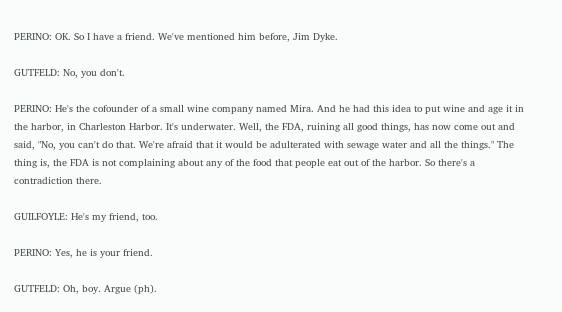PERINO: OK. So I have a friend. We've mentioned him before, Jim Dyke.

GUTFELD: No, you don't.

PERINO: He's the cofounder of a small wine company named Mira. And he had this idea to put wine and age it in the harbor, in Charleston Harbor. It's underwater. Well, the FDA, ruining all good things, has now come out and said, "No, you can't do that. We're afraid that it would be adulterated with sewage water and all the things." The thing is, the FDA is not complaining about any of the food that people eat out of the harbor. So there's a contradiction there.

GUILFOYLE: He's my friend, too.

PERINO: Yes, he is your friend.

GUTFELD: Oh, boy. Argue (ph).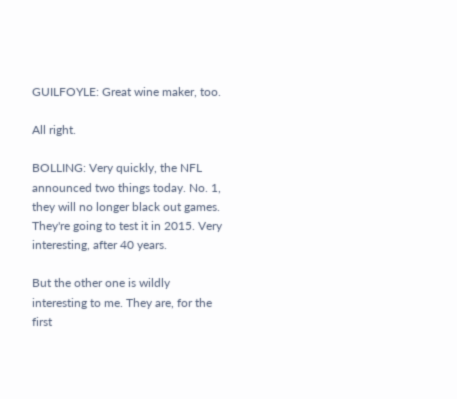GUILFOYLE: Great wine maker, too.

All right.

BOLLING: Very quickly, the NFL announced two things today. No. 1, they will no longer black out games. They're going to test it in 2015. Very interesting, after 40 years.

But the other one is wildly interesting to me. They are, for the first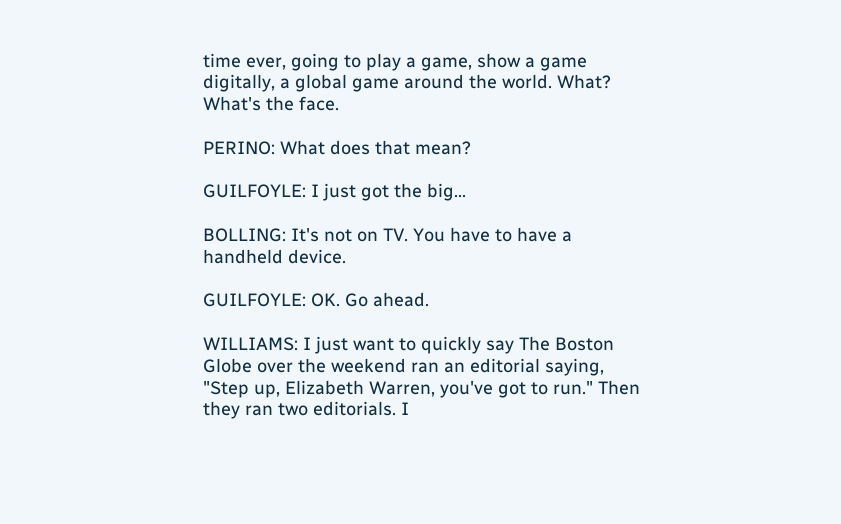time ever, going to play a game, show a game digitally, a global game around the world. What? What's the face.

PERINO: What does that mean?

GUILFOYLE: I just got the big...

BOLLING: It's not on TV. You have to have a handheld device.

GUILFOYLE: OK. Go ahead.

WILLIAMS: I just want to quickly say The Boston Globe over the weekend ran an editorial saying, "Step up, Elizabeth Warren, you've got to run." Then they ran two editorials. I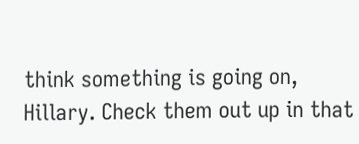think something is going on, Hillary. Check them out up in that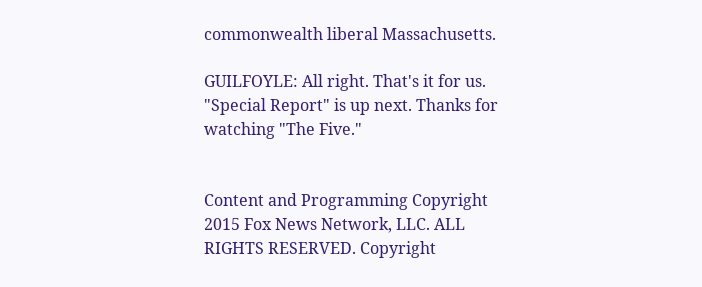commonwealth liberal Massachusetts.

GUILFOYLE: All right. That's it for us. "Special Report" is up next. Thanks for watching "The Five."


Content and Programming Copyright 2015 Fox News Network, LLC. ALL RIGHTS RESERVED. Copyright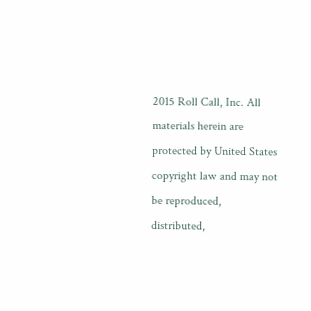2015 Roll Call, Inc. All materials herein are protected by United States copyright law and may not be reproduced, distributed,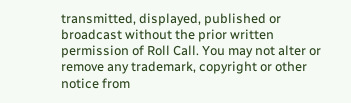transmitted, displayed, published or broadcast without the prior written permission of Roll Call. You may not alter or remove any trademark, copyright or other notice from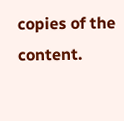copies of the content.